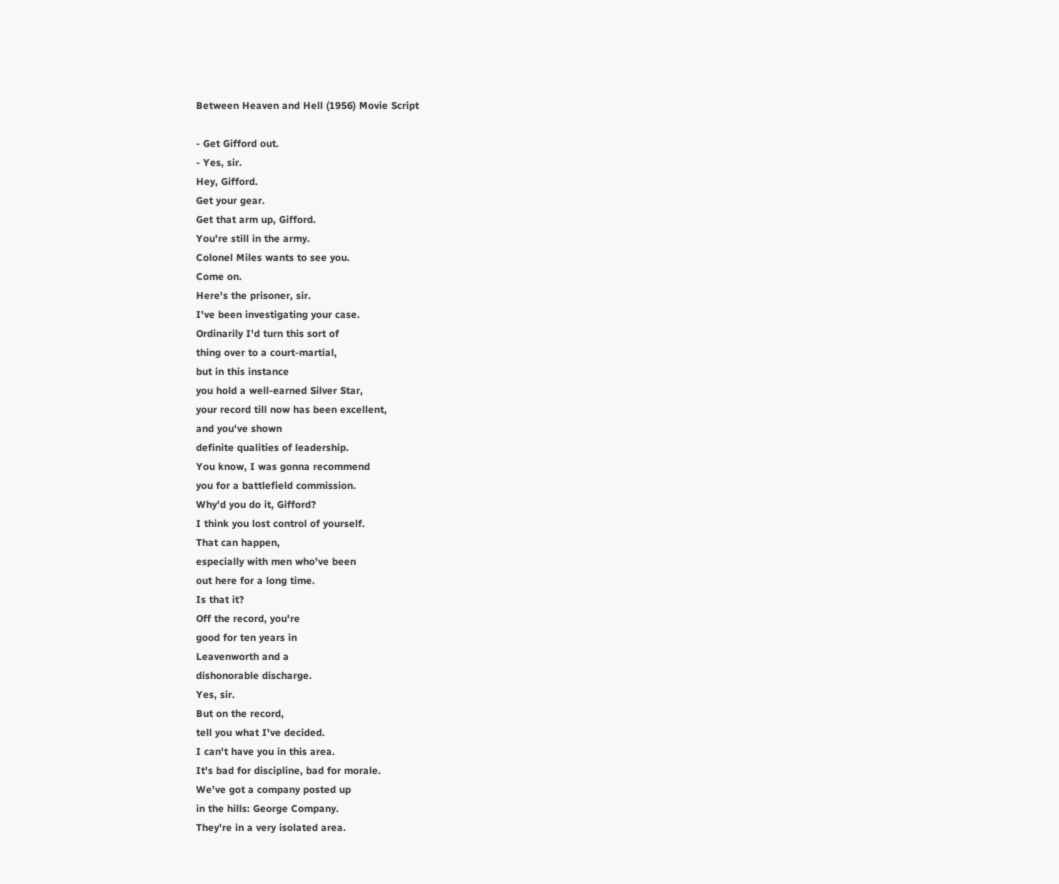Between Heaven and Hell (1956) Movie Script

- Get Gifford out.
- Yes, sir.
Hey, Gifford.
Get your gear.
Get that arm up, Gifford.
You're still in the army.
Colonel Miles wants to see you.
Come on.
Here's the prisoner, sir.
I've been investigating your case.
Ordinarily I'd turn this sort of
thing over to a court-martial,
but in this instance
you hold a well-earned Silver Star,
your record till now has been excellent,
and you've shown
definite qualities of leadership.
You know, I was gonna recommend
you for a battlefield commission.
Why'd you do it, Gifford?
I think you lost control of yourself.
That can happen,
especially with men who've been
out here for a long time.
Is that it?
Off the record, you're
good for ten years in
Leavenworth and a
dishonorable discharge.
Yes, sir.
But on the record,
tell you what I've decided.
I can't have you in this area.
It's bad for discipline, bad for morale.
We've got a company posted up
in the hills: George Company.
They're in a very isolated area.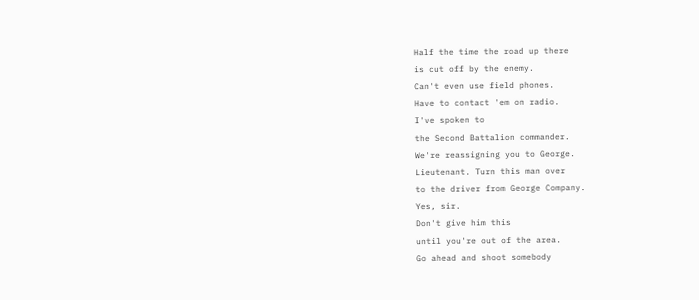Half the time the road up there
is cut off by the enemy.
Can't even use field phones.
Have to contact 'em on radio.
I've spoken to
the Second Battalion commander.
We're reassigning you to George.
Lieutenant. Turn this man over
to the driver from George Company.
Yes, sir.
Don't give him this
until you're out of the area.
Go ahead and shoot somebody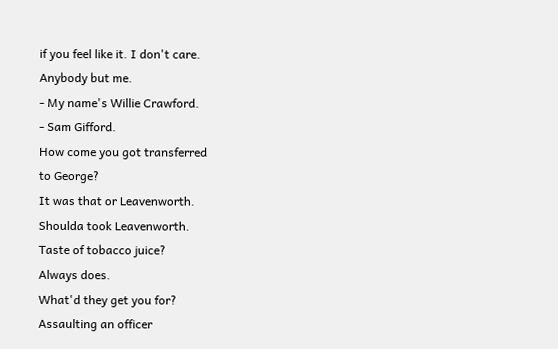if you feel like it. I don't care.
Anybody but me.
- My name's Willie Crawford.
- Sam Gifford.
How come you got transferred
to George?
It was that or Leavenworth.
Shoulda took Leavenworth.
Taste of tobacco juice?
Always does.
What'd they get you for?
Assaulting an officer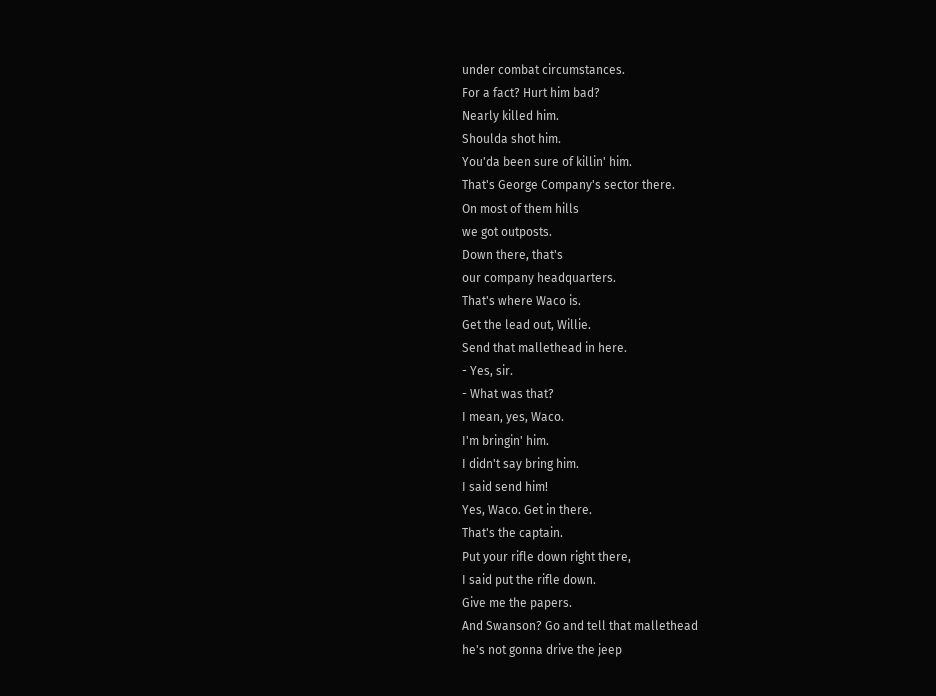under combat circumstances.
For a fact? Hurt him bad?
Nearly killed him.
Shoulda shot him.
You'da been sure of killin' him.
That's George Company's sector there.
On most of them hills
we got outposts.
Down there, that's
our company headquarters.
That's where Waco is.
Get the lead out, Willie.
Send that mallethead in here.
- Yes, sir.
- What was that?
I mean, yes, Waco.
I'm bringin' him.
I didn't say bring him.
I said send him!
Yes, Waco. Get in there.
That's the captain.
Put your rifle down right there,
I said put the rifle down.
Give me the papers.
And Swanson? Go and tell that mallethead
he's not gonna drive the jeep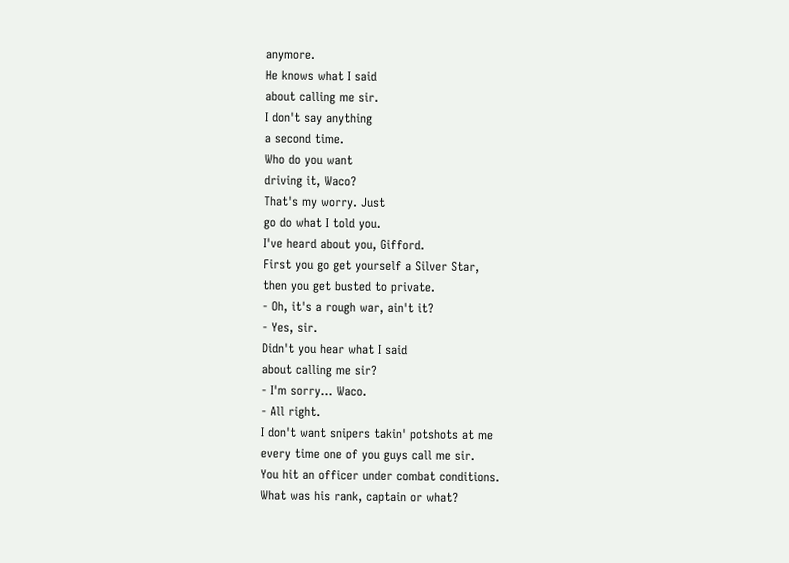anymore.
He knows what I said
about calling me sir.
I don't say anything
a second time.
Who do you want
driving it, Waco?
That's my worry. Just
go do what I told you.
I've heard about you, Gifford.
First you go get yourself a Silver Star,
then you get busted to private.
- Oh, it's a rough war, ain't it?
- Yes, sir.
Didn't you hear what I said
about calling me sir?
- I'm sorry... Waco.
- All right.
I don't want snipers takin' potshots at me
every time one of you guys call me sir.
You hit an officer under combat conditions.
What was his rank, captain or what?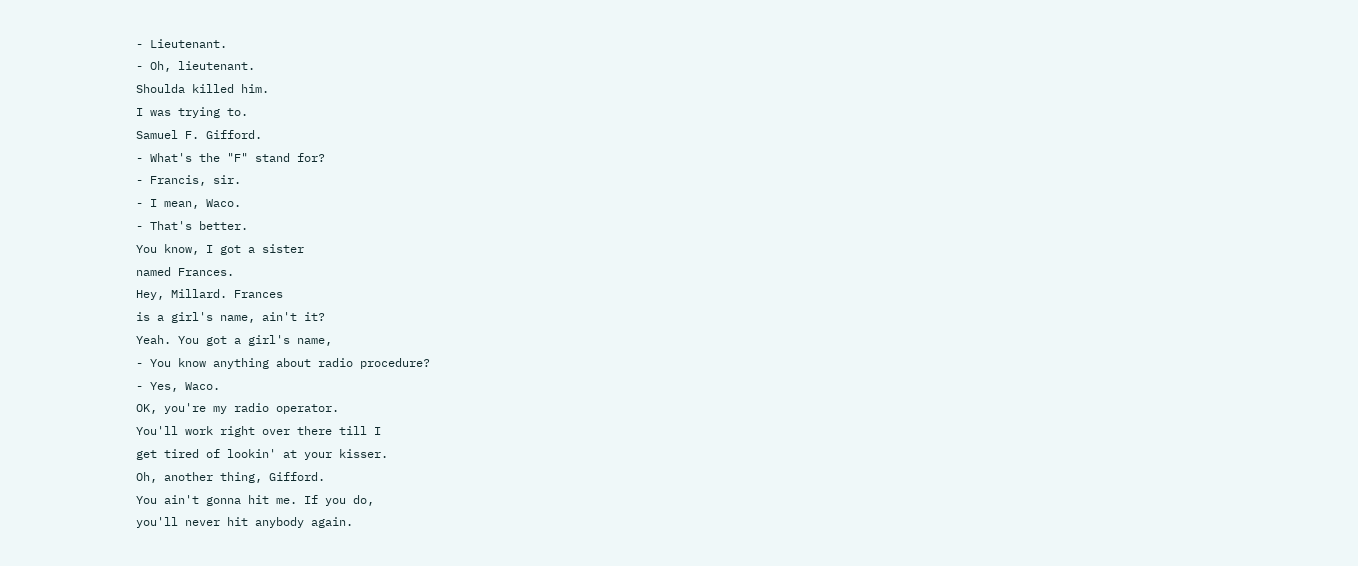- Lieutenant.
- Oh, lieutenant.
Shoulda killed him.
I was trying to.
Samuel F. Gifford.
- What's the "F" stand for?
- Francis, sir.
- I mean, Waco.
- That's better.
You know, I got a sister
named Frances.
Hey, Millard. Frances
is a girl's name, ain't it?
Yeah. You got a girl's name,
- You know anything about radio procedure?
- Yes, Waco.
OK, you're my radio operator.
You'll work right over there till I
get tired of lookin' at your kisser.
Oh, another thing, Gifford.
You ain't gonna hit me. If you do,
you'll never hit anybody again.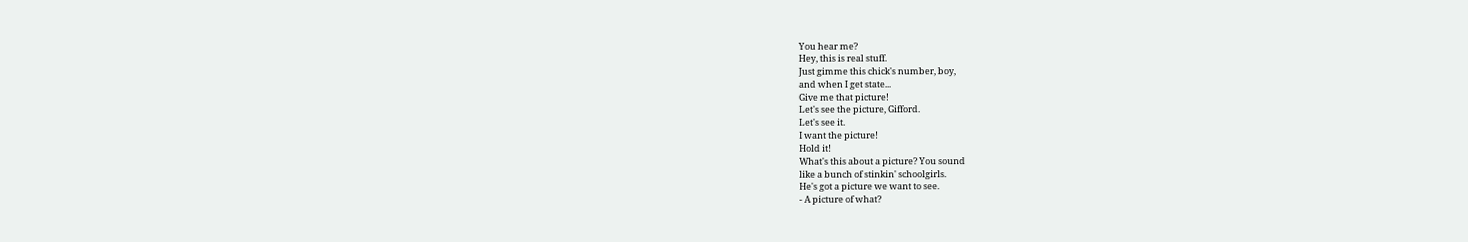You hear me?
Hey, this is real stuff.
Just gimme this chick's number, boy,
and when I get state...
Give me that picture!
Let's see the picture, Gifford.
Let's see it.
I want the picture!
Hold it!
What's this about a picture? You sound
like a bunch of stinkin' schoolgirls.
He's got a picture we want to see.
- A picture of what?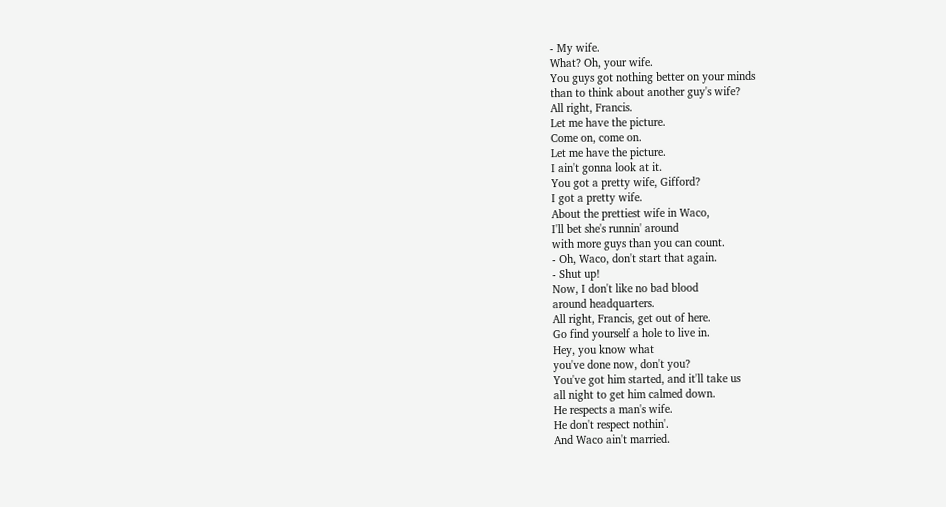- My wife.
What? Oh, your wife.
You guys got nothing better on your minds
than to think about another guy's wife?
All right, Francis.
Let me have the picture.
Come on, come on.
Let me have the picture.
I ain't gonna look at it.
You got a pretty wife, Gifford?
I got a pretty wife.
About the prettiest wife in Waco,
I'll bet she's runnin' around
with more guys than you can count.
- Oh, Waco, don't start that again.
- Shut up!
Now, I don't like no bad blood
around headquarters.
All right, Francis, get out of here.
Go find yourself a hole to live in.
Hey, you know what
you've done now, don't you?
You've got him started, and it'll take us
all night to get him calmed down.
He respects a man's wife.
He don't respect nothin'.
And Waco ain't married.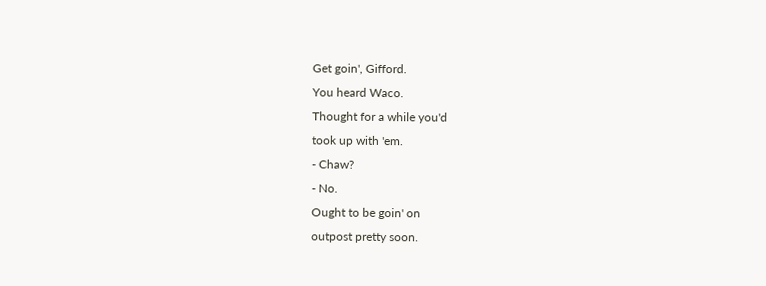Get goin', Gifford.
You heard Waco.
Thought for a while you'd
took up with 'em.
- Chaw?
- No.
Ought to be goin' on
outpost pretty soon.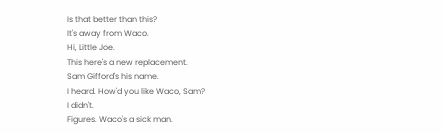Is that better than this?
It's away from Waco.
Hi, Little Joe.
This here's a new replacement.
Sam Gifford's his name.
I heard. How'd you like Waco, Sam?
I didn't.
Figures. Waco's a sick man.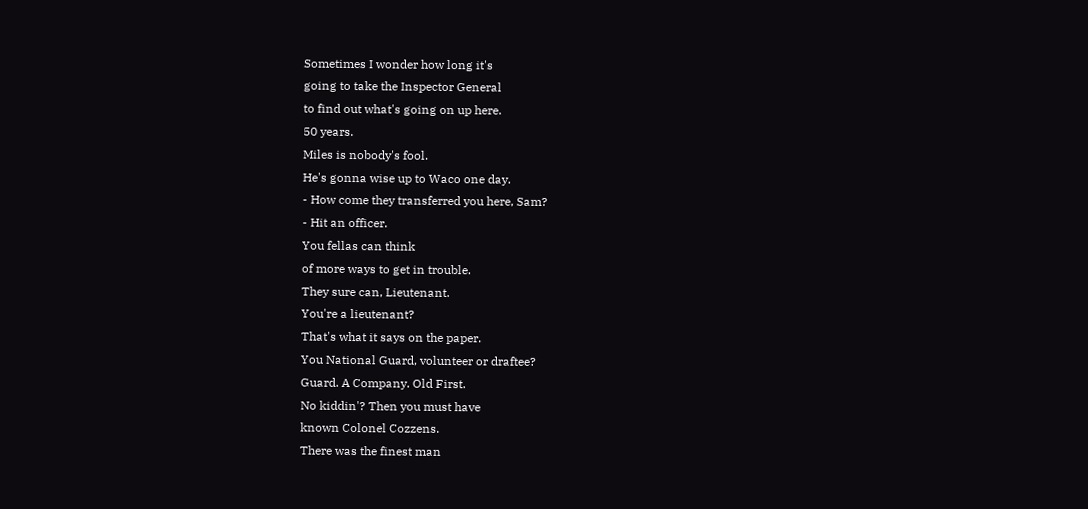Sometimes I wonder how long it's
going to take the Inspector General
to find out what's going on up here.
50 years.
Miles is nobody's fool.
He's gonna wise up to Waco one day.
- How come they transferred you here, Sam?
- Hit an officer.
You fellas can think
of more ways to get in trouble.
They sure can, Lieutenant.
You're a lieutenant?
That's what it says on the paper.
You National Guard, volunteer or draftee?
Guard. A Company. Old First.
No kiddin'? Then you must have
known Colonel Cozzens.
There was the finest man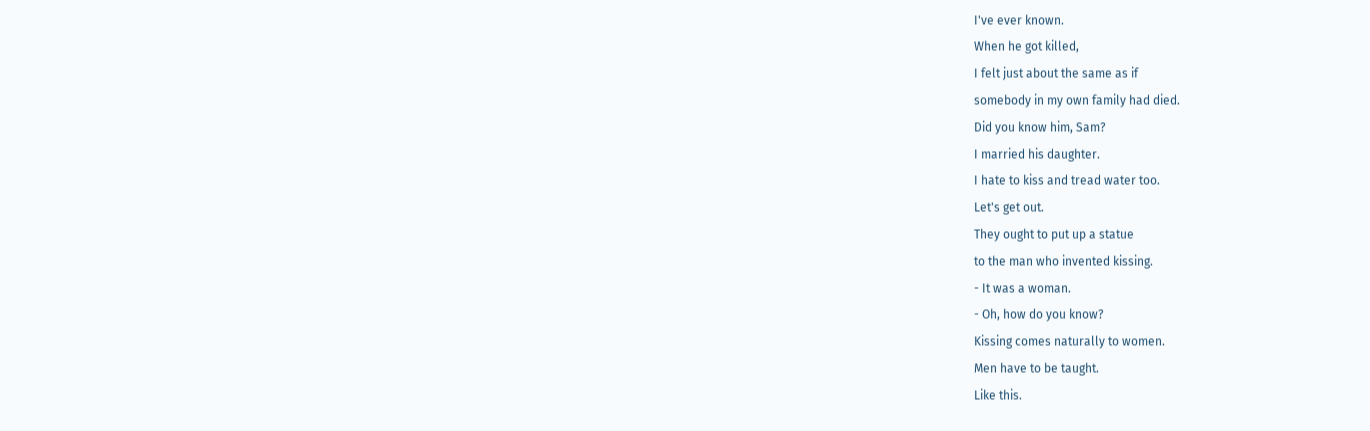I've ever known.
When he got killed,
I felt just about the same as if
somebody in my own family had died.
Did you know him, Sam?
I married his daughter.
I hate to kiss and tread water too.
Let's get out.
They ought to put up a statue
to the man who invented kissing.
- It was a woman.
- Oh, how do you know?
Kissing comes naturally to women.
Men have to be taught.
Like this.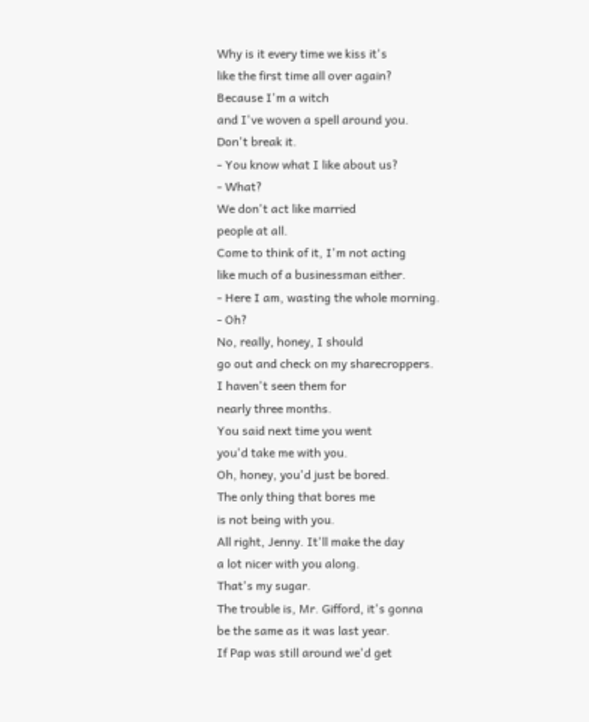Why is it every time we kiss it's
like the first time all over again?
Because I'm a witch
and I've woven a spell around you.
Don't break it.
- You know what I like about us?
- What?
We don't act like married
people at all.
Come to think of it, I'm not acting
like much of a businessman either.
- Here I am, wasting the whole morning.
- Oh?
No, really, honey, I should
go out and check on my sharecroppers.
I haven't seen them for
nearly three months.
You said next time you went
you'd take me with you.
Oh, honey, you'd just be bored.
The only thing that bores me
is not being with you.
All right, Jenny. It'll make the day
a lot nicer with you along.
That's my sugar.
The trouble is, Mr. Gifford, it's gonna
be the same as it was last year.
If Pap was still around we'd get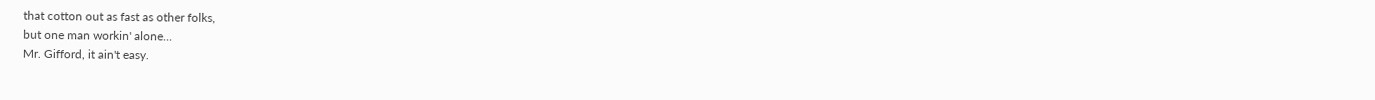that cotton out as fast as other folks,
but one man workin' alone...
Mr. Gifford, it ain't easy.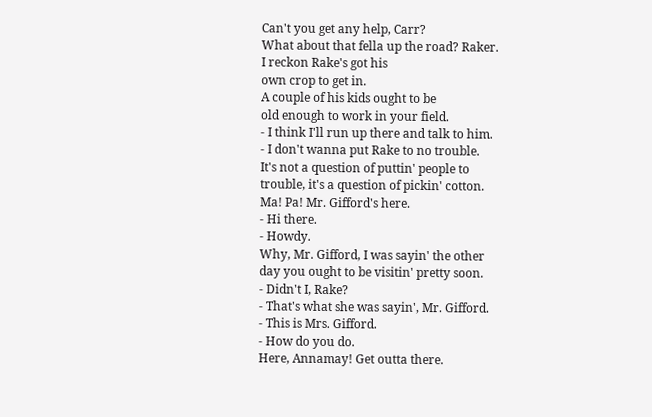Can't you get any help, Carr?
What about that fella up the road? Raker.
I reckon Rake's got his
own crop to get in.
A couple of his kids ought to be
old enough to work in your field.
- I think I'll run up there and talk to him.
- I don't wanna put Rake to no trouble.
It's not a question of puttin' people to
trouble, it's a question of pickin' cotton.
Ma! Pa! Mr. Gifford's here.
- Hi there.
- Howdy.
Why, Mr. Gifford, I was sayin' the other
day you ought to be visitin' pretty soon.
- Didn't I, Rake?
- That's what she was sayin', Mr. Gifford.
- This is Mrs. Gifford.
- How do you do.
Here, Annamay! Get outta there.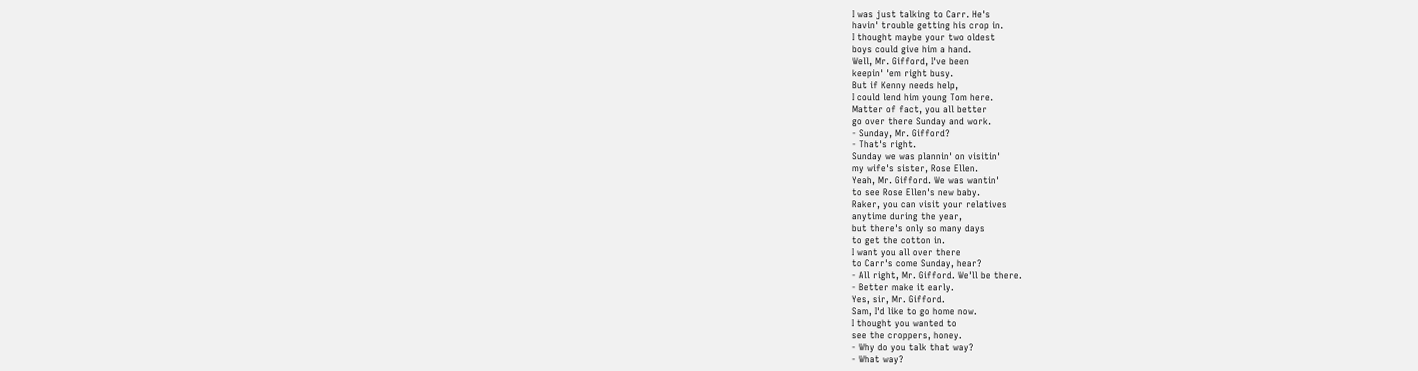I was just talking to Carr. He's
havin' trouble getting his crop in.
I thought maybe your two oldest
boys could give him a hand.
Well, Mr. Gifford, I've been
keepin' 'em right busy.
But if Kenny needs help,
I could lend him young Tom here.
Matter of fact, you all better
go over there Sunday and work.
- Sunday, Mr. Gifford?
- That's right.
Sunday we was plannin' on visitin'
my wife's sister, Rose Ellen.
Yeah, Mr. Gifford. We was wantin'
to see Rose Ellen's new baby.
Raker, you can visit your relatives
anytime during the year,
but there's only so many days
to get the cotton in.
I want you all over there
to Carr's come Sunday, hear?
- All right, Mr. Gifford. We'll be there.
- Better make it early.
Yes, sir, Mr. Gifford.
Sam, I'd like to go home now.
I thought you wanted to
see the croppers, honey.
- Why do you talk that way?
- What way?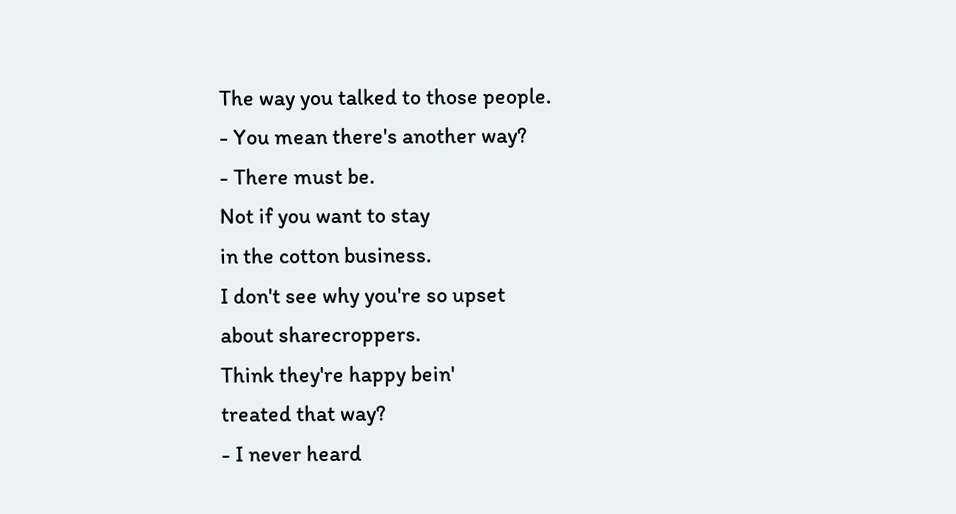The way you talked to those people.
- You mean there's another way?
- There must be.
Not if you want to stay
in the cotton business.
I don't see why you're so upset
about sharecroppers.
Think they're happy bein'
treated that way?
- I never heard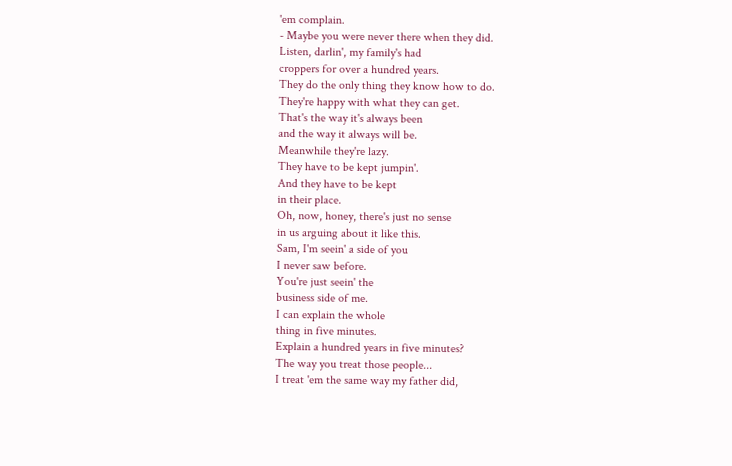'em complain.
- Maybe you were never there when they did.
Listen, darlin', my family's had
croppers for over a hundred years.
They do the only thing they know how to do.
They're happy with what they can get.
That's the way it's always been
and the way it always will be.
Meanwhile they're lazy.
They have to be kept jumpin'.
And they have to be kept
in their place.
Oh, now, honey, there's just no sense
in us arguing about it like this.
Sam, I'm seein' a side of you
I never saw before.
You're just seein' the
business side of me.
I can explain the whole
thing in five minutes.
Explain a hundred years in five minutes?
The way you treat those people...
I treat 'em the same way my father did,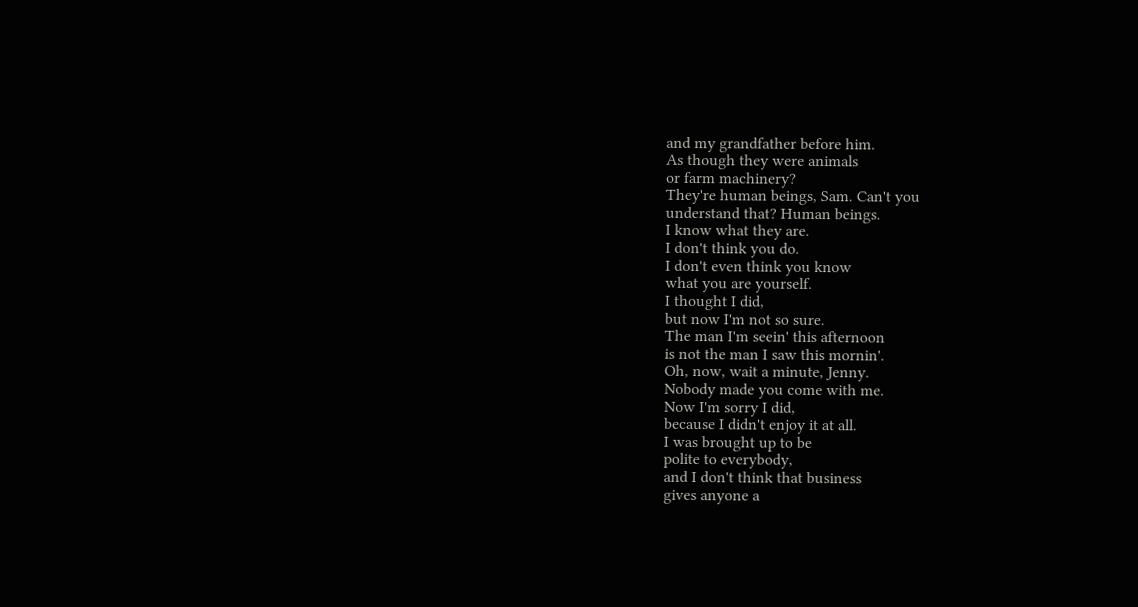and my grandfather before him.
As though they were animals
or farm machinery?
They're human beings, Sam. Can't you
understand that? Human beings.
I know what they are.
I don't think you do.
I don't even think you know
what you are yourself.
I thought I did,
but now I'm not so sure.
The man I'm seein' this afternoon
is not the man I saw this mornin'.
Oh, now, wait a minute, Jenny.
Nobody made you come with me.
Now I'm sorry I did,
because I didn't enjoy it at all.
I was brought up to be
polite to everybody,
and I don't think that business
gives anyone a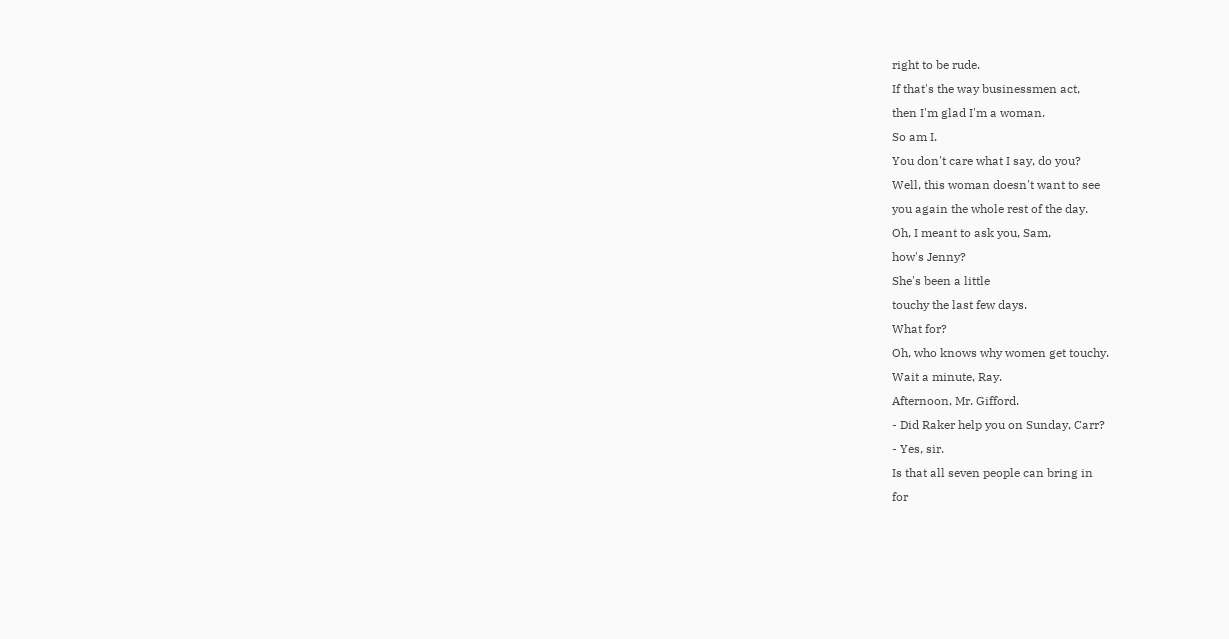right to be rude.
If that's the way businessmen act,
then I'm glad I'm a woman.
So am I.
You don't care what I say, do you?
Well, this woman doesn't want to see
you again the whole rest of the day.
Oh, I meant to ask you, Sam,
how's Jenny?
She's been a little
touchy the last few days.
What for?
Oh, who knows why women get touchy.
Wait a minute, Ray.
Afternoon, Mr. Gifford.
- Did Raker help you on Sunday, Carr?
- Yes, sir.
Is that all seven people can bring in
for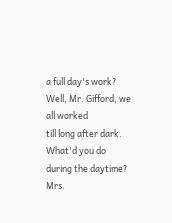a full day's work?
Well, Mr. Gifford, we all worked
till long after dark.
What'd you do during the daytime?
Mrs.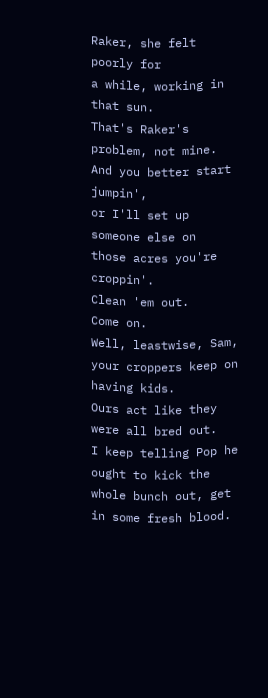Raker, she felt poorly for
a while, working in that sun.
That's Raker's problem, not mine.
And you better start jumpin',
or I'll set up someone else on
those acres you're croppin'.
Clean 'em out.
Come on.
Well, leastwise, Sam,
your croppers keep on having kids.
Ours act like they were all bred out.
I keep telling Pop he ought to kick the
whole bunch out, get in some fresh blood.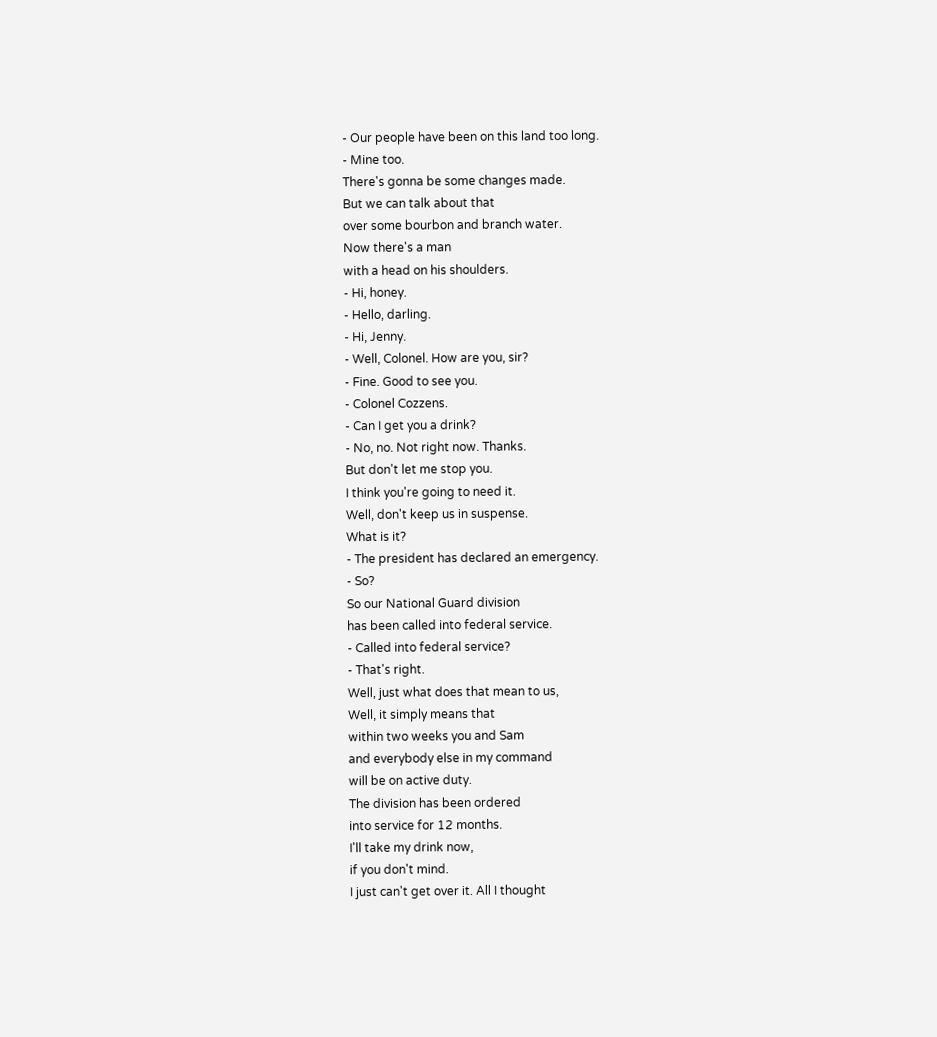- Our people have been on this land too long.
- Mine too.
There's gonna be some changes made.
But we can talk about that
over some bourbon and branch water.
Now there's a man
with a head on his shoulders.
- Hi, honey.
- Hello, darling.
- Hi, Jenny.
- Well, Colonel. How are you, sir?
- Fine. Good to see you.
- Colonel Cozzens.
- Can I get you a drink?
- No, no. Not right now. Thanks.
But don't let me stop you.
I think you're going to need it.
Well, don't keep us in suspense.
What is it?
- The president has declared an emergency.
- So?
So our National Guard division
has been called into federal service.
- Called into federal service?
- That's right.
Well, just what does that mean to us,
Well, it simply means that
within two weeks you and Sam
and everybody else in my command
will be on active duty.
The division has been ordered
into service for 12 months.
I'll take my drink now,
if you don't mind.
I just can't get over it. All I thought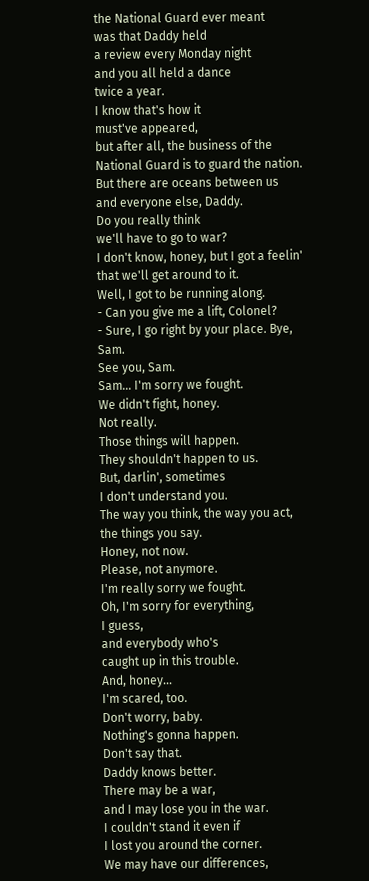the National Guard ever meant
was that Daddy held
a review every Monday night
and you all held a dance
twice a year.
I know that's how it
must've appeared,
but after all, the business of the
National Guard is to guard the nation.
But there are oceans between us
and everyone else, Daddy.
Do you really think
we'll have to go to war?
I don't know, honey, but I got a feelin'
that we'll get around to it.
Well, I got to be running along.
- Can you give me a lift, Colonel?
- Sure, I go right by your place. Bye, Sam.
See you, Sam.
Sam... I'm sorry we fought.
We didn't fight, honey.
Not really.
Those things will happen.
They shouldn't happen to us.
But, darlin', sometimes
I don't understand you.
The way you think, the way you act,
the things you say.
Honey, not now.
Please, not anymore.
I'm really sorry we fought.
Oh, I'm sorry for everything,
I guess,
and everybody who's
caught up in this trouble.
And, honey...
I'm scared, too.
Don't worry, baby.
Nothing's gonna happen.
Don't say that.
Daddy knows better.
There may be a war,
and I may lose you in the war.
I couldn't stand it even if
I lost you around the corner.
We may have our differences,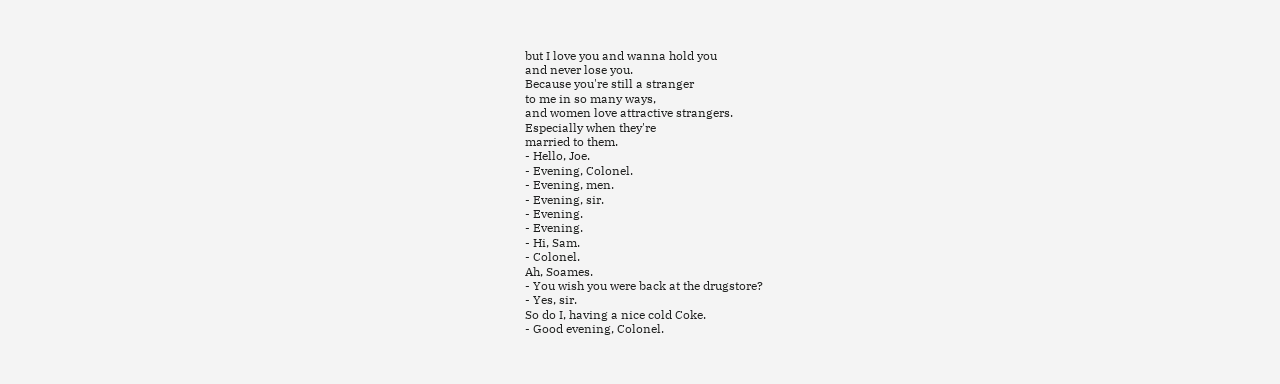but I love you and wanna hold you
and never lose you.
Because you're still a stranger
to me in so many ways,
and women love attractive strangers.
Especially when they're
married to them.
- Hello, Joe.
- Evening, Colonel.
- Evening, men.
- Evening, sir.
- Evening.
- Evening.
- Hi, Sam.
- Colonel.
Ah, Soames.
- You wish you were back at the drugstore?
- Yes, sir.
So do I, having a nice cold Coke.
- Good evening, Colonel.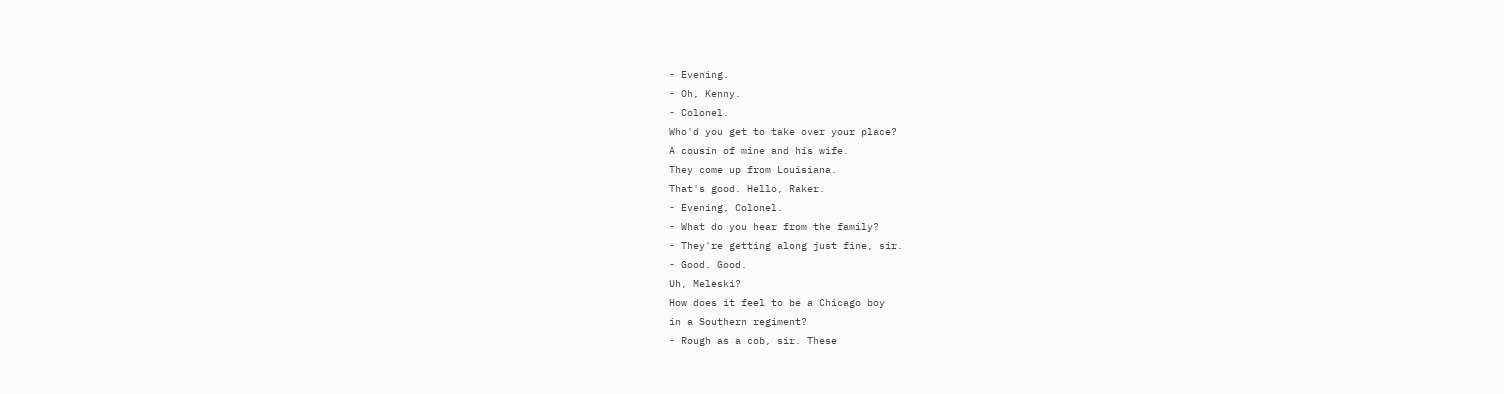- Evening.
- Oh, Kenny.
- Colonel.
Who'd you get to take over your place?
A cousin of mine and his wife.
They come up from Louisiana.
That's good. Hello, Raker.
- Evening, Colonel.
- What do you hear from the family?
- They're getting along just fine, sir.
- Good. Good.
Uh, Meleski?
How does it feel to be a Chicago boy
in a Southern regiment?
- Rough as a cob, sir. These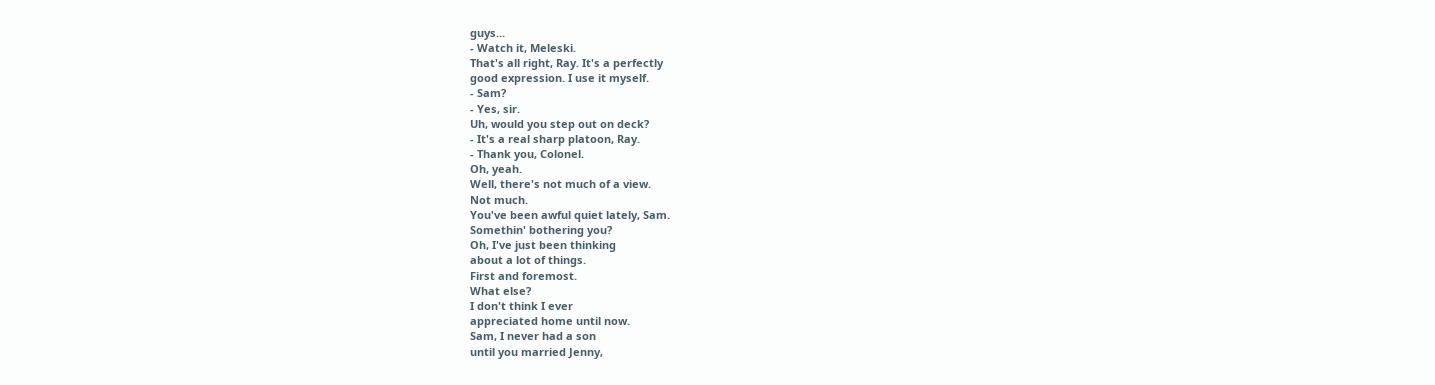guys...
- Watch it, Meleski.
That's all right, Ray. It's a perfectly
good expression. I use it myself.
- Sam?
- Yes, sir.
Uh, would you step out on deck?
- It's a real sharp platoon, Ray.
- Thank you, Colonel.
Oh, yeah.
Well, there's not much of a view.
Not much.
You've been awful quiet lately, Sam.
Somethin' bothering you?
Oh, I've just been thinking
about a lot of things.
First and foremost.
What else?
I don't think I ever
appreciated home until now.
Sam, I never had a son
until you married Jenny,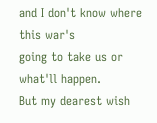and I don't know where this war's
going to take us or what'll happen.
But my dearest wish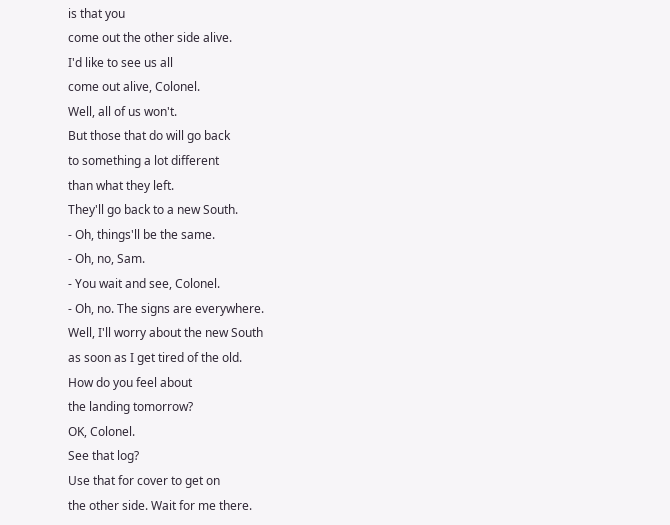is that you
come out the other side alive.
I'd like to see us all
come out alive, Colonel.
Well, all of us won't.
But those that do will go back
to something a lot different
than what they left.
They'll go back to a new South.
- Oh, things'll be the same.
- Oh, no, Sam.
- You wait and see, Colonel.
- Oh, no. The signs are everywhere.
Well, I'll worry about the new South
as soon as I get tired of the old.
How do you feel about
the landing tomorrow?
OK, Colonel.
See that log?
Use that for cover to get on
the other side. Wait for me there.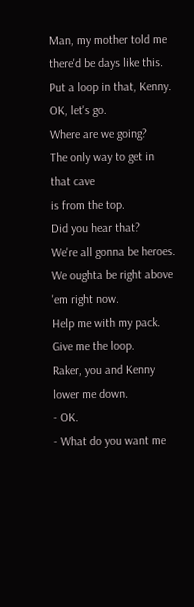Man, my mother told me
there'd be days like this.
Put a loop in that, Kenny.
OK, let's go.
Where are we going?
The only way to get in that cave
is from the top.
Did you hear that?
We're all gonna be heroes.
We oughta be right above 'em right now.
Help me with my pack.
Give me the loop.
Raker, you and Kenny lower me down.
- OK.
- What do you want me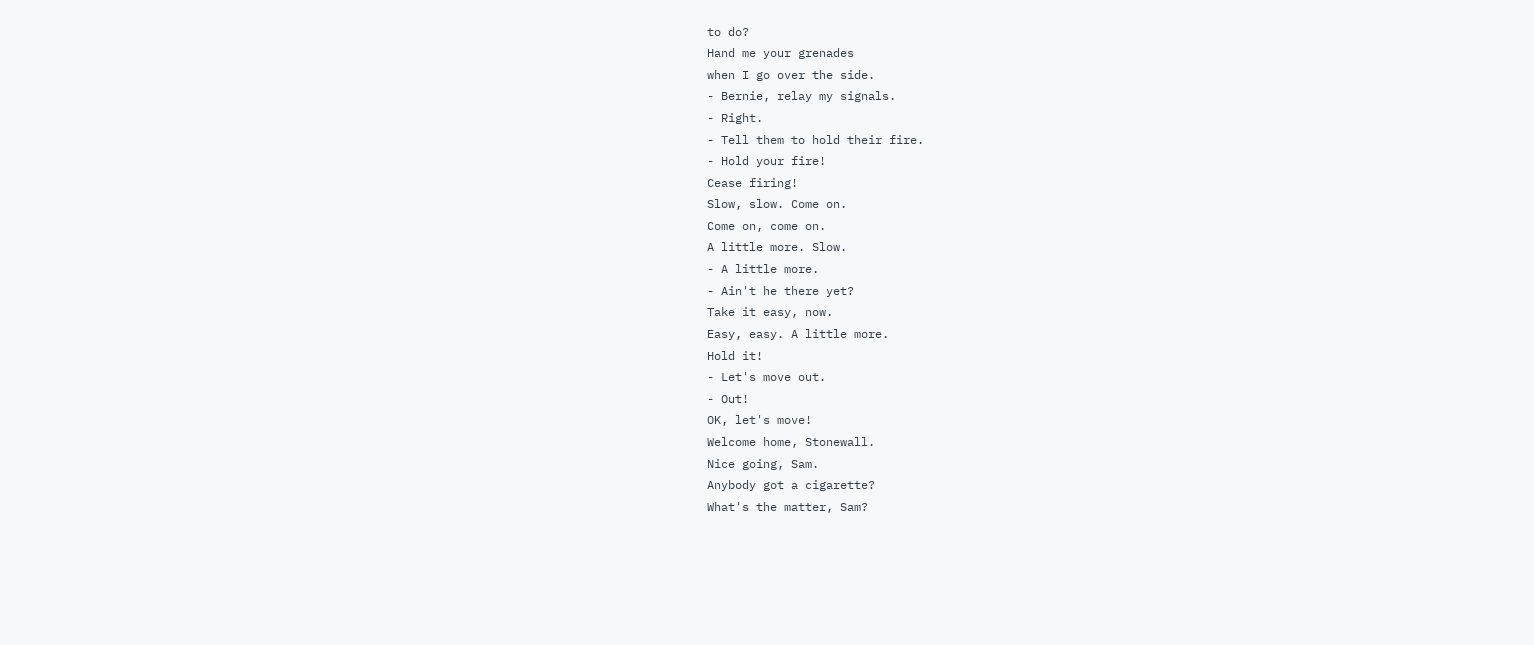to do?
Hand me your grenades
when I go over the side.
- Bernie, relay my signals.
- Right.
- Tell them to hold their fire.
- Hold your fire!
Cease firing!
Slow, slow. Come on.
Come on, come on.
A little more. Slow.
- A little more.
- Ain't he there yet?
Take it easy, now.
Easy, easy. A little more.
Hold it!
- Let's move out.
- Out!
OK, let's move!
Welcome home, Stonewall.
Nice going, Sam.
Anybody got a cigarette?
What's the matter, Sam?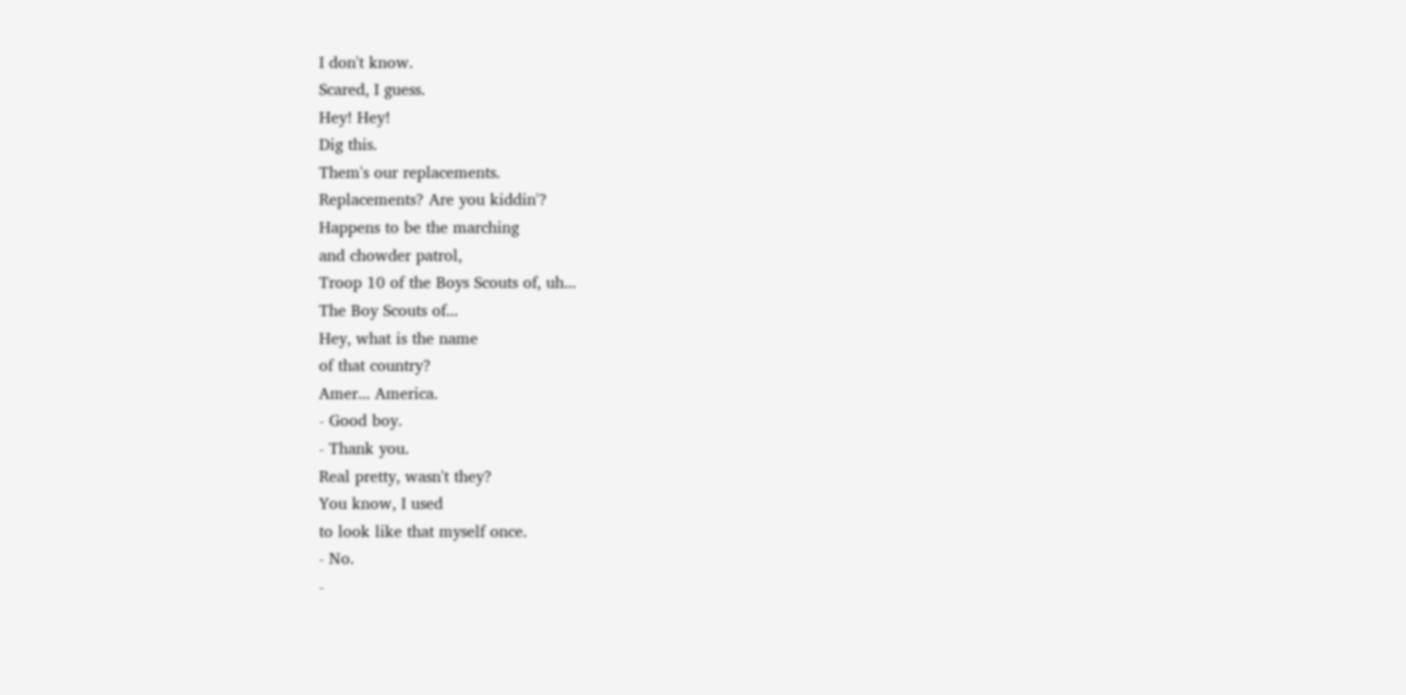I don't know.
Scared, I guess.
Hey! Hey!
Dig this.
Them's our replacements.
Replacements? Are you kiddin'?
Happens to be the marching
and chowder patrol,
Troop 10 of the Boys Scouts of, uh...
The Boy Scouts of...
Hey, what is the name
of that country?
Amer... America.
- Good boy.
- Thank you.
Real pretty, wasn't they?
You know, I used
to look like that myself once.
- No.
-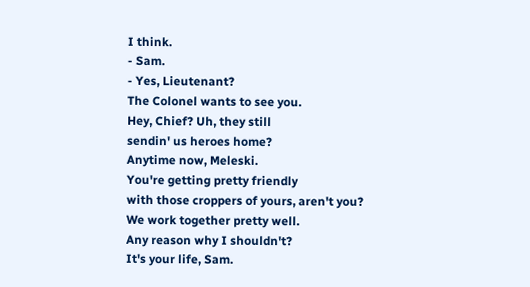I think.
- Sam.
- Yes, Lieutenant?
The Colonel wants to see you.
Hey, Chief? Uh, they still
sendin' us heroes home?
Anytime now, Meleski.
You're getting pretty friendly
with those croppers of yours, aren't you?
We work together pretty well.
Any reason why I shouldn't?
It's your life, Sam.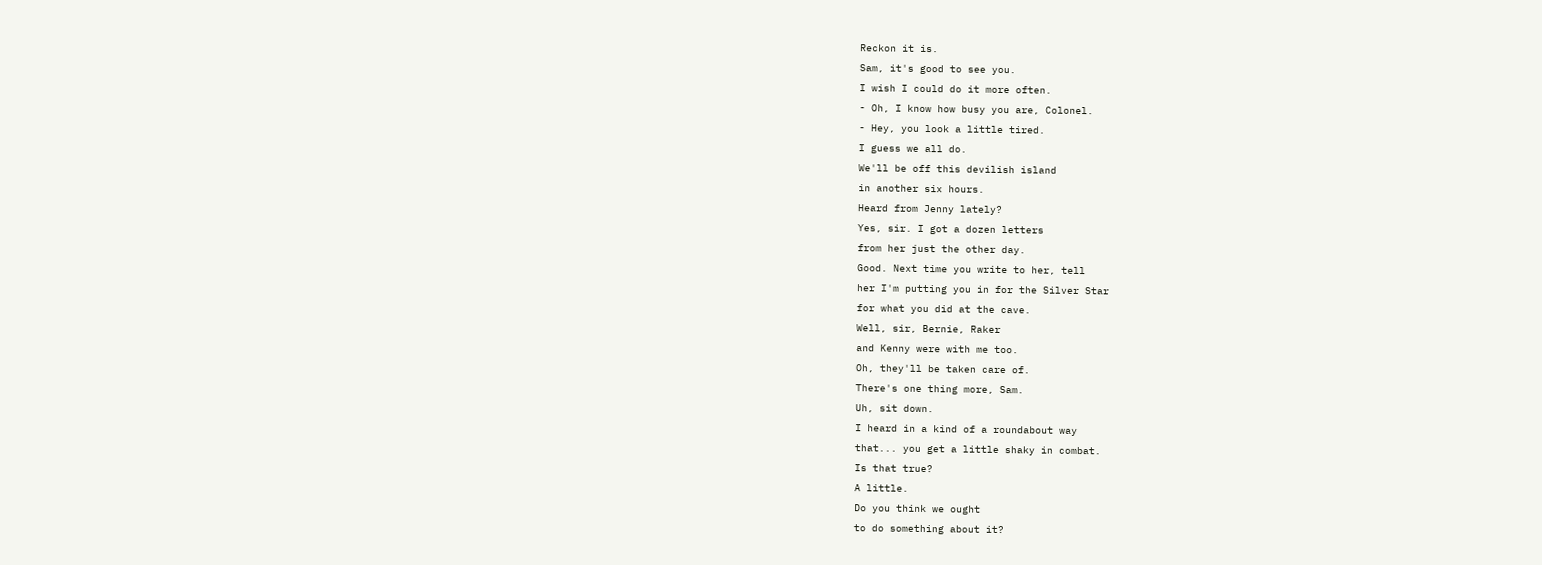Reckon it is.
Sam, it's good to see you.
I wish I could do it more often.
- Oh, I know how busy you are, Colonel.
- Hey, you look a little tired.
I guess we all do.
We'll be off this devilish island
in another six hours.
Heard from Jenny lately?
Yes, sir. I got a dozen letters
from her just the other day.
Good. Next time you write to her, tell
her I'm putting you in for the Silver Star
for what you did at the cave.
Well, sir, Bernie, Raker
and Kenny were with me too.
Oh, they'll be taken care of.
There's one thing more, Sam.
Uh, sit down.
I heard in a kind of a roundabout way
that... you get a little shaky in combat.
Is that true?
A little.
Do you think we ought
to do something about it?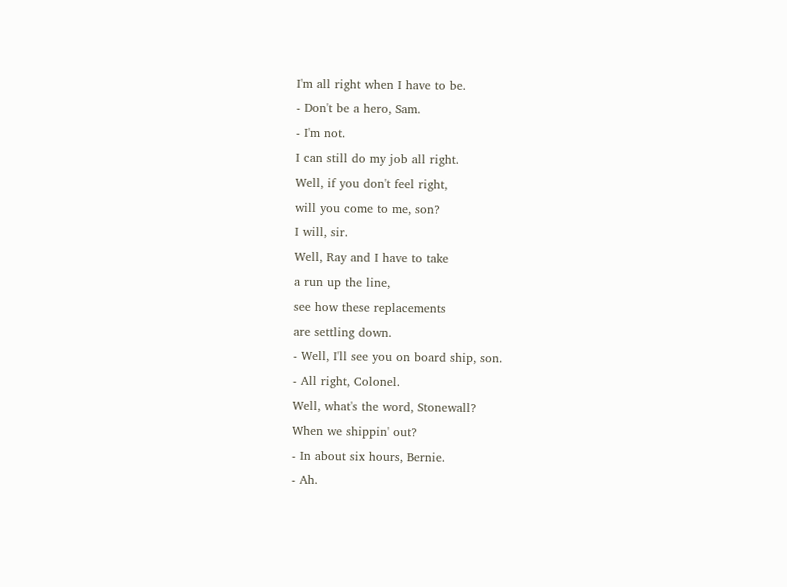I'm all right when I have to be.
- Don't be a hero, Sam.
- I'm not.
I can still do my job all right.
Well, if you don't feel right,
will you come to me, son?
I will, sir.
Well, Ray and I have to take
a run up the line,
see how these replacements
are settling down.
- Well, I'll see you on board ship, son.
- All right, Colonel.
Well, what's the word, Stonewall?
When we shippin' out?
- In about six hours, Bernie.
- Ah.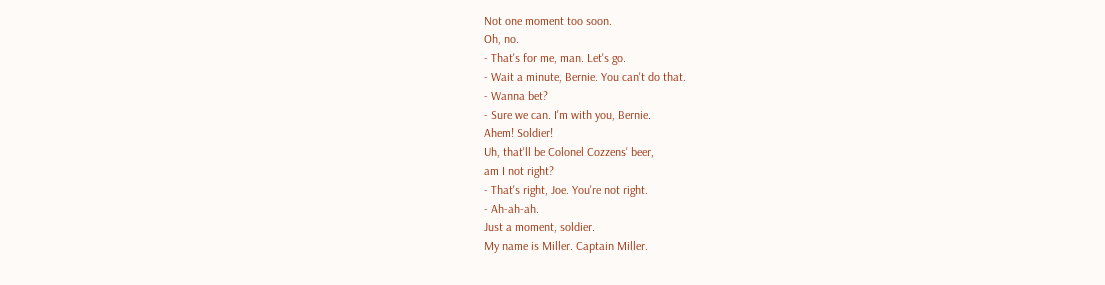Not one moment too soon.
Oh, no.
- That's for me, man. Let's go.
- Wait a minute, Bernie. You can't do that.
- Wanna bet?
- Sure we can. I'm with you, Bernie.
Ahem! Soldier!
Uh, that'll be Colonel Cozzens' beer,
am I not right?
- That's right, Joe. You're not right.
- Ah-ah-ah.
Just a moment, soldier.
My name is Miller. Captain Miller.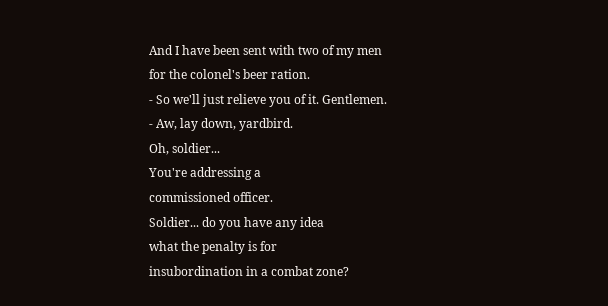And I have been sent with two of my men
for the colonel's beer ration.
- So we'll just relieve you of it. Gentlemen.
- Aw, lay down, yardbird.
Oh, soldier...
You're addressing a
commissioned officer.
Soldier... do you have any idea
what the penalty is for
insubordination in a combat zone?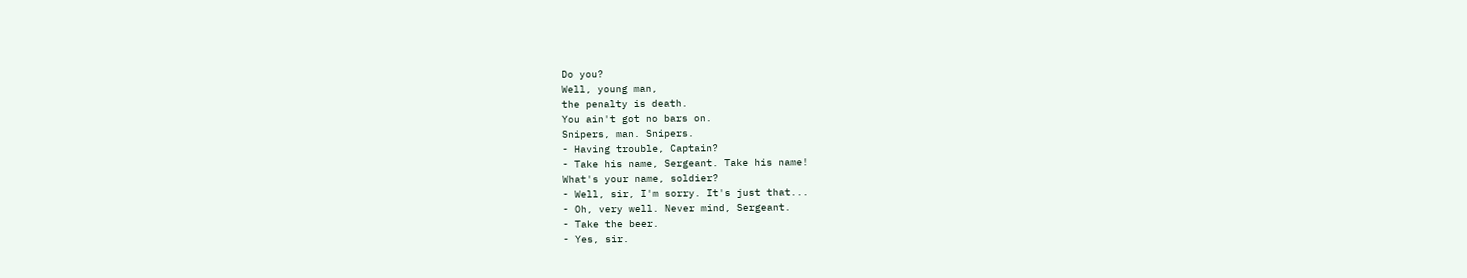Do you?
Well, young man,
the penalty is death.
You ain't got no bars on.
Snipers, man. Snipers.
- Having trouble, Captain?
- Take his name, Sergeant. Take his name!
What's your name, soldier?
- Well, sir, I'm sorry. It's just that...
- Oh, very well. Never mind, Sergeant.
- Take the beer.
- Yes, sir.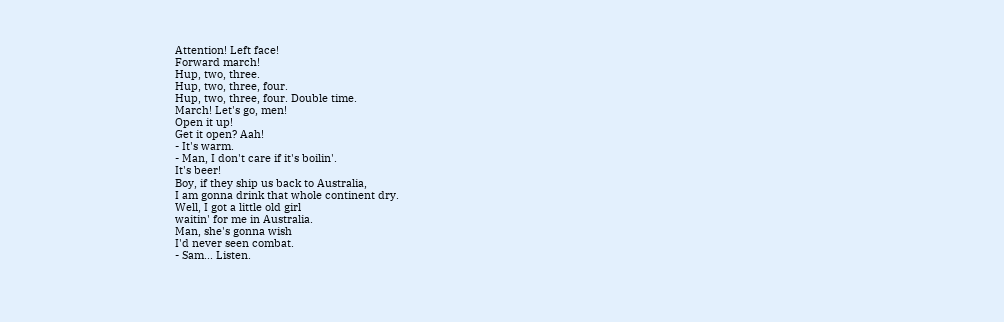Attention! Left face!
Forward march!
Hup, two, three.
Hup, two, three, four.
Hup, two, three, four. Double time.
March! Let's go, men!
Open it up!
Get it open? Aah!
- It's warm.
- Man, I don't care if it's boilin'.
It's beer!
Boy, if they ship us back to Australia,
I am gonna drink that whole continent dry.
Well, I got a little old girl
waitin' for me in Australia.
Man, she's gonna wish
I'd never seen combat.
- Sam... Listen.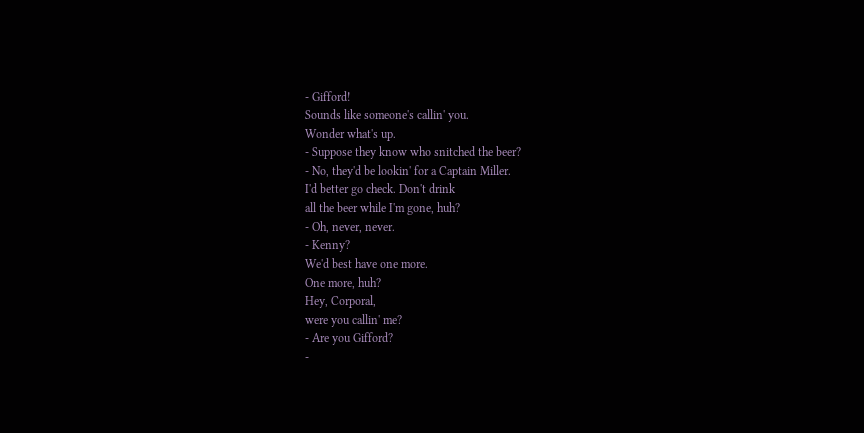- Gifford!
Sounds like someone's callin' you.
Wonder what's up.
- Suppose they know who snitched the beer?
- No, they'd be lookin' for a Captain Miller.
I'd better go check. Don't drink
all the beer while I'm gone, huh?
- Oh, never, never.
- Kenny?
We'd best have one more.
One more, huh?
Hey, Corporal,
were you callin' me?
- Are you Gifford?
-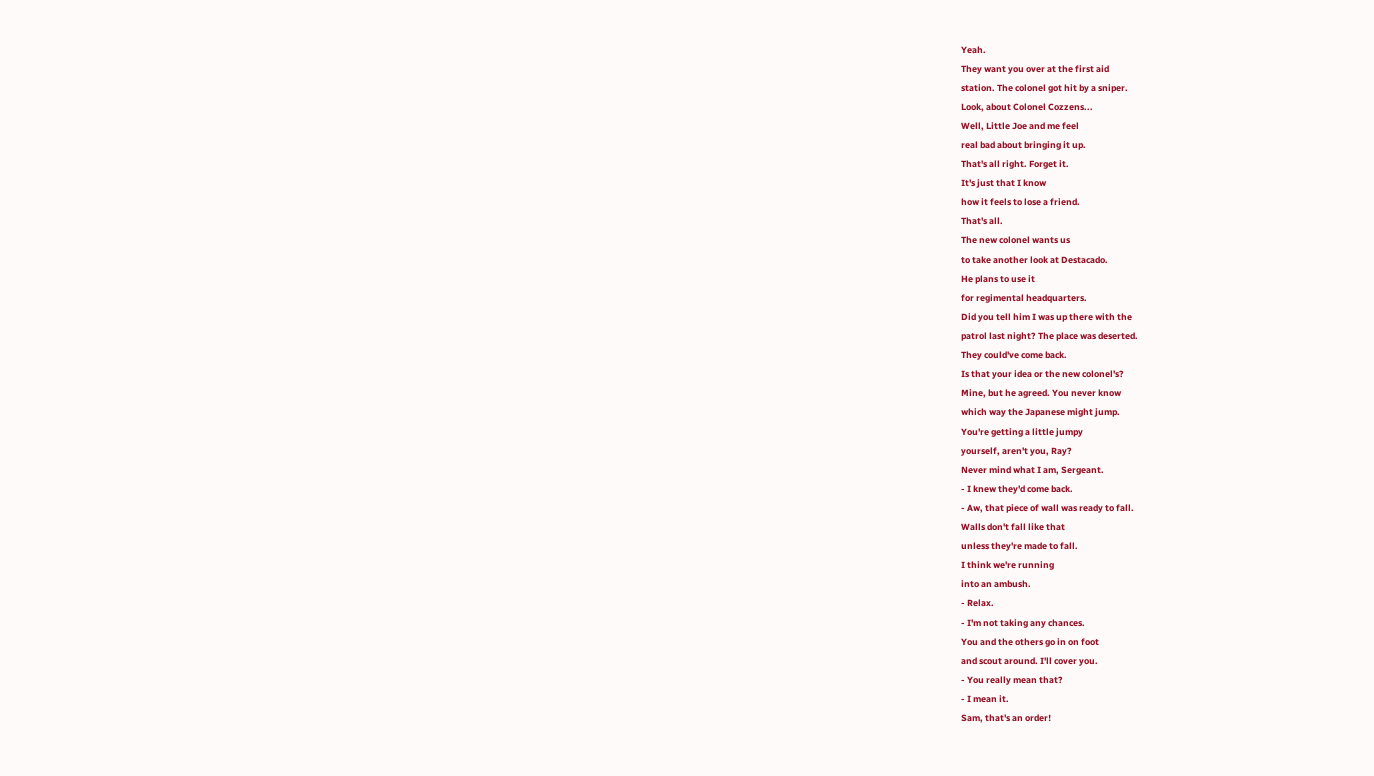Yeah.
They want you over at the first aid
station. The colonel got hit by a sniper.
Look, about Colonel Cozzens...
Well, Little Joe and me feel
real bad about bringing it up.
That's all right. Forget it.
It's just that I know
how it feels to lose a friend.
That's all.
The new colonel wants us
to take another look at Destacado.
He plans to use it
for regimental headquarters.
Did you tell him I was up there with the
patrol last night? The place was deserted.
They could've come back.
Is that your idea or the new colonel's?
Mine, but he agreed. You never know
which way the Japanese might jump.
You're getting a little jumpy
yourself, aren't you, Ray?
Never mind what I am, Sergeant.
- I knew they'd come back.
- Aw, that piece of wall was ready to fall.
Walls don't fall like that
unless they're made to fall.
I think we're running
into an ambush.
- Relax.
- I'm not taking any chances.
You and the others go in on foot
and scout around. I'll cover you.
- You really mean that?
- I mean it.
Sam, that's an order!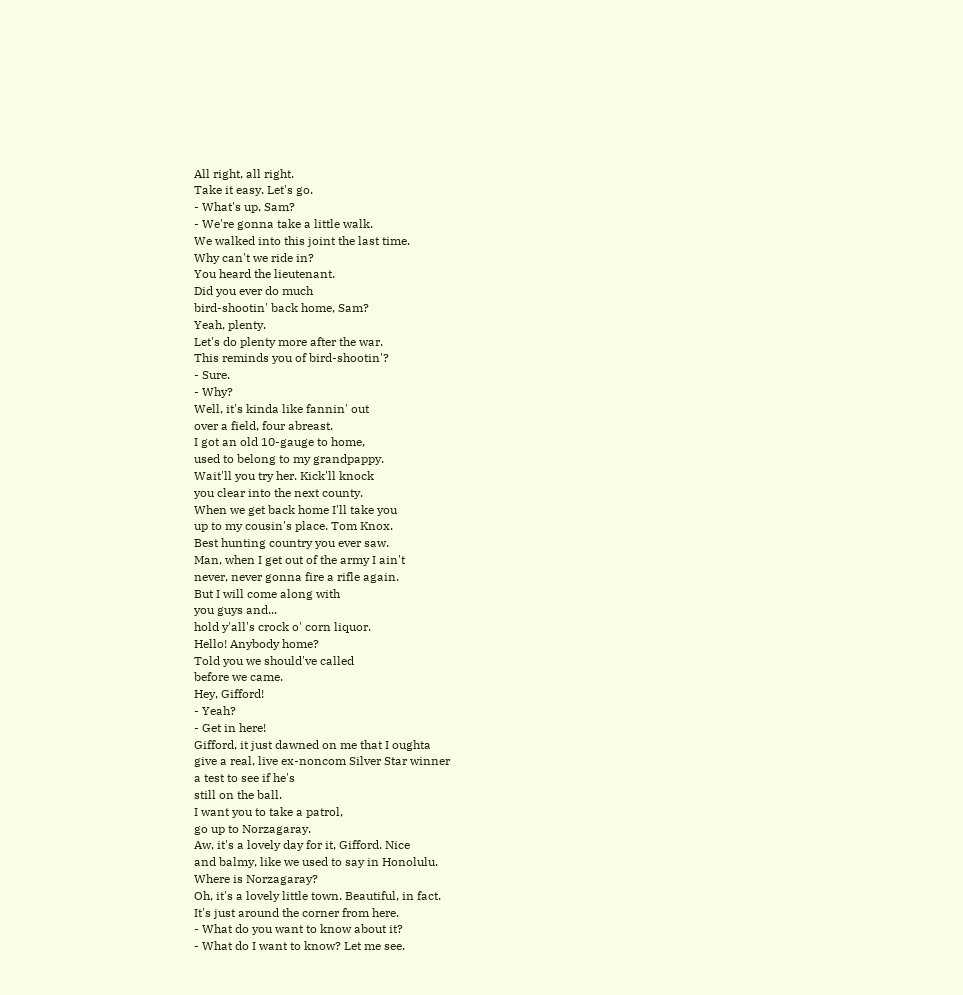All right, all right.
Take it easy. Let's go.
- What's up, Sam?
- We're gonna take a little walk.
We walked into this joint the last time.
Why can't we ride in?
You heard the lieutenant.
Did you ever do much
bird-shootin' back home, Sam?
Yeah, plenty.
Let's do plenty more after the war.
This reminds you of bird-shootin'?
- Sure.
- Why?
Well, it's kinda like fannin' out
over a field, four abreast.
I got an old 10-gauge to home,
used to belong to my grandpappy.
Wait'll you try her. Kick'll knock
you clear into the next county.
When we get back home I'll take you
up to my cousin's place. Tom Knox.
Best hunting country you ever saw.
Man, when I get out of the army I ain't
never, never gonna fire a rifle again.
But I will come along with
you guys and...
hold y'all's crock o' corn liquor.
Hello! Anybody home?
Told you we should've called
before we came.
Hey, Gifford!
- Yeah?
- Get in here!
Gifford, it just dawned on me that I oughta
give a real, live ex-noncom Silver Star winner
a test to see if he's
still on the ball.
I want you to take a patrol,
go up to Norzagaray.
Aw, it's a lovely day for it, Gifford. Nice
and balmy, like we used to say in Honolulu.
Where is Norzagaray?
Oh, it's a lovely little town. Beautiful, in fact.
It's just around the corner from here.
- What do you want to know about it?
- What do I want to know? Let me see.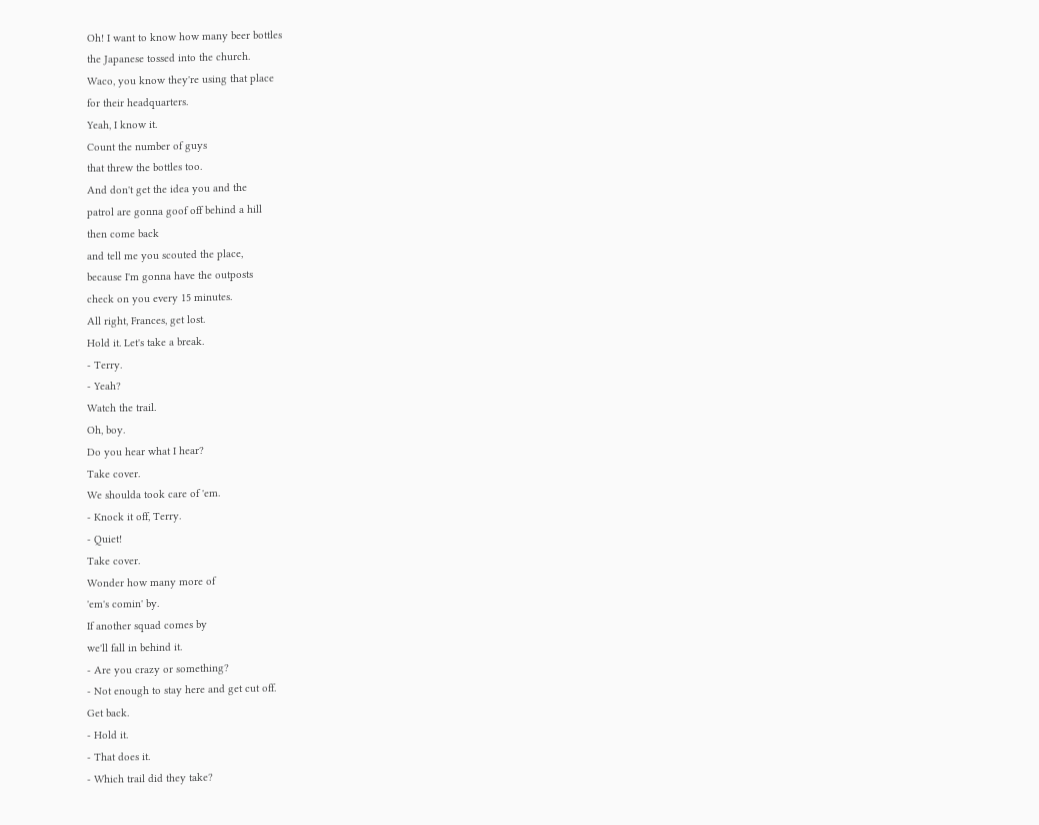Oh! I want to know how many beer bottles
the Japanese tossed into the church.
Waco, you know they're using that place
for their headquarters.
Yeah, I know it.
Count the number of guys
that threw the bottles too.
And don't get the idea you and the
patrol are gonna goof off behind a hill
then come back
and tell me you scouted the place,
because I'm gonna have the outposts
check on you every 15 minutes.
All right, Frances, get lost.
Hold it. Let's take a break.
- Terry.
- Yeah?
Watch the trail.
Oh, boy.
Do you hear what I hear?
Take cover.
We shoulda took care of 'em.
- Knock it off, Terry.
- Quiet!
Take cover.
Wonder how many more of
'em's comin' by.
If another squad comes by
we'll fall in behind it.
- Are you crazy or something?
- Not enough to stay here and get cut off.
Get back.
- Hold it.
- That does it.
- Which trail did they take?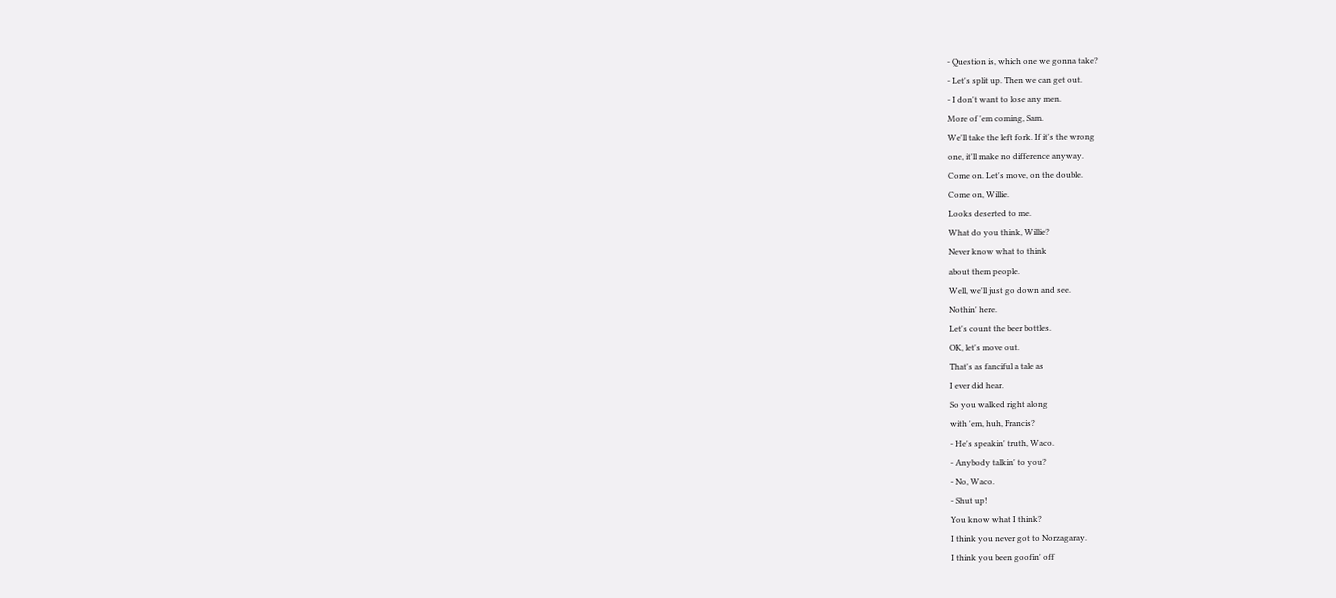- Question is, which one we gonna take?
- Let's split up. Then we can get out.
- I don't want to lose any men.
More of 'em coming, Sam.
We'll take the left fork. If it's the wrong
one, it'll make no difference anyway.
Come on. Let's move, on the double.
Come on, Willie.
Looks deserted to me.
What do you think, Willie?
Never know what to think
about them people.
Well, we'll just go down and see.
Nothin' here.
Let's count the beer bottles.
OK, let's move out.
That's as fanciful a tale as
I ever did hear.
So you walked right along
with 'em, huh, Francis?
- He's speakin' truth, Waco.
- Anybody talkin' to you?
- No, Waco.
- Shut up!
You know what I think?
I think you never got to Norzagaray.
I think you been goofin' off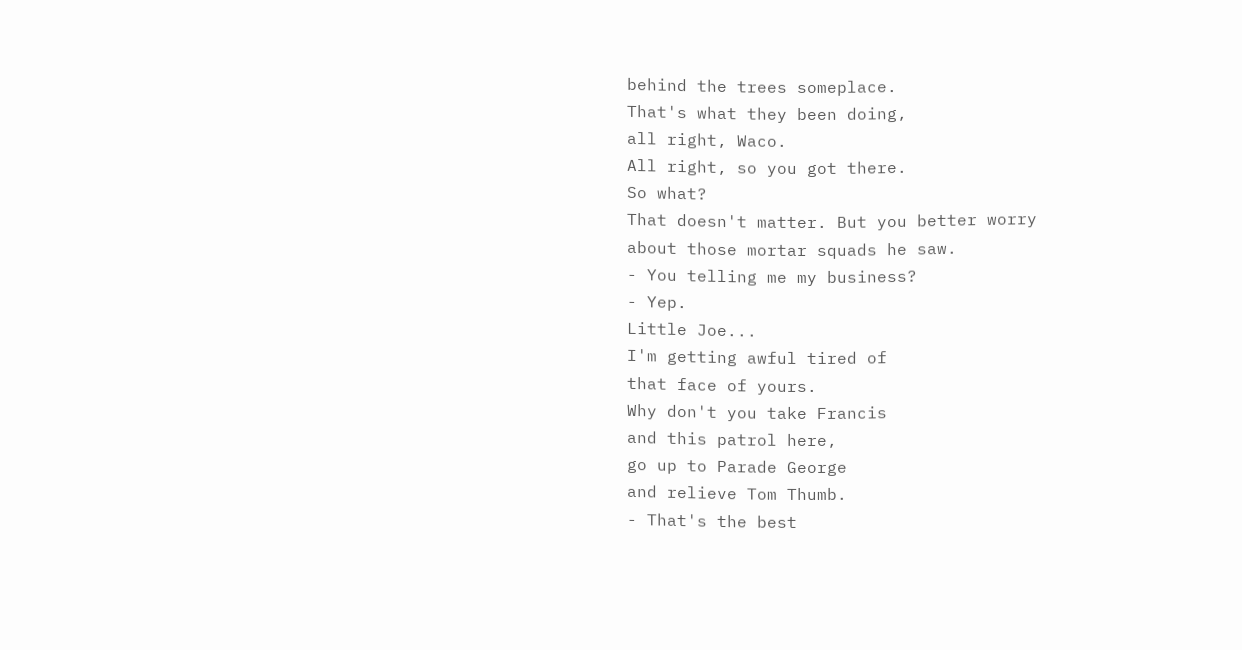behind the trees someplace.
That's what they been doing,
all right, Waco.
All right, so you got there.
So what?
That doesn't matter. But you better worry
about those mortar squads he saw.
- You telling me my business?
- Yep.
Little Joe...
I'm getting awful tired of
that face of yours.
Why don't you take Francis
and this patrol here,
go up to Parade George
and relieve Tom Thumb.
- That's the best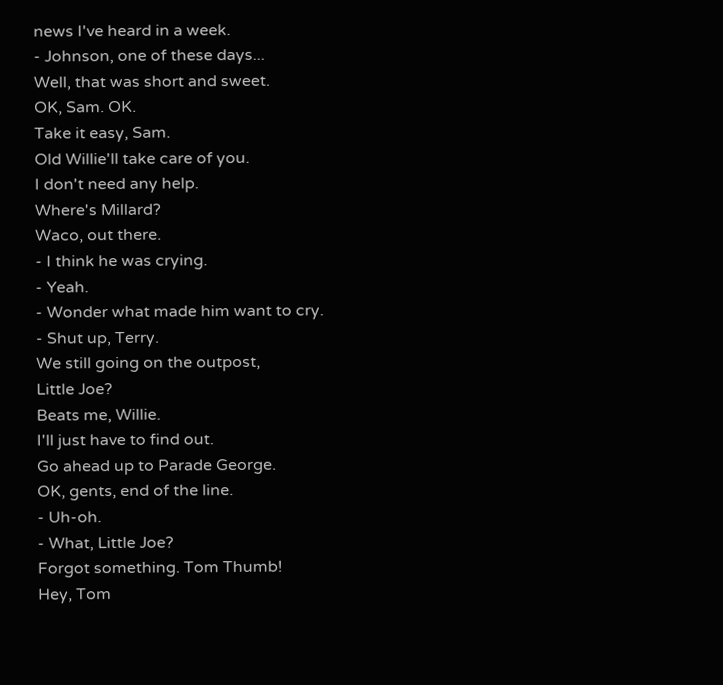news I've heard in a week.
- Johnson, one of these days...
Well, that was short and sweet.
OK, Sam. OK.
Take it easy, Sam.
Old Willie'll take care of you.
I don't need any help.
Where's Millard?
Waco, out there.
- I think he was crying.
- Yeah.
- Wonder what made him want to cry.
- Shut up, Terry.
We still going on the outpost,
Little Joe?
Beats me, Willie.
I'll just have to find out.
Go ahead up to Parade George.
OK, gents, end of the line.
- Uh-oh.
- What, Little Joe?
Forgot something. Tom Thumb!
Hey, Tom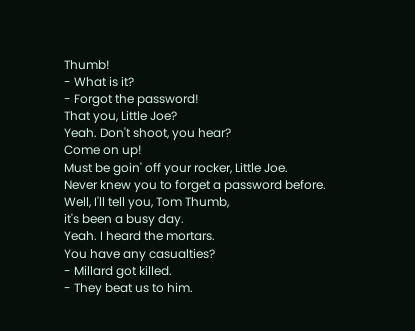Thumb!
- What is it?
- Forgot the password!
That you, Little Joe?
Yeah. Don't shoot, you hear?
Come on up!
Must be goin' off your rocker, Little Joe.
Never knew you to forget a password before.
Well, I'll tell you, Tom Thumb,
it's been a busy day.
Yeah. I heard the mortars.
You have any casualties?
- Millard got killed.
- They beat us to him.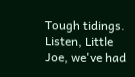Tough tidings.
Listen, Little Joe, we've had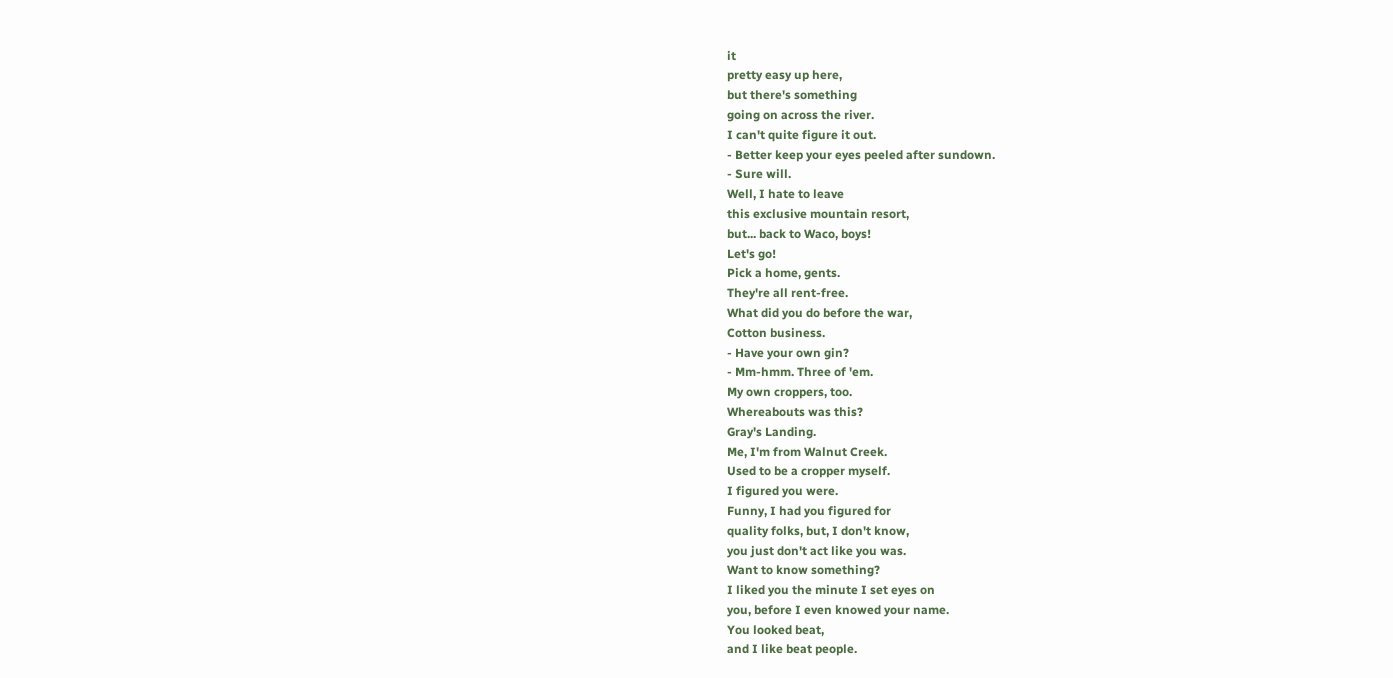it
pretty easy up here,
but there's something
going on across the river.
I can't quite figure it out.
- Better keep your eyes peeled after sundown.
- Sure will.
Well, I hate to leave
this exclusive mountain resort,
but... back to Waco, boys!
Let's go!
Pick a home, gents.
They're all rent-free.
What did you do before the war,
Cotton business.
- Have your own gin?
- Mm-hmm. Three of 'em.
My own croppers, too.
Whereabouts was this?
Gray's Landing.
Me, I'm from Walnut Creek.
Used to be a cropper myself.
I figured you were.
Funny, I had you figured for
quality folks, but, I don't know,
you just don't act like you was.
Want to know something?
I liked you the minute I set eyes on
you, before I even knowed your name.
You looked beat,
and I like beat people.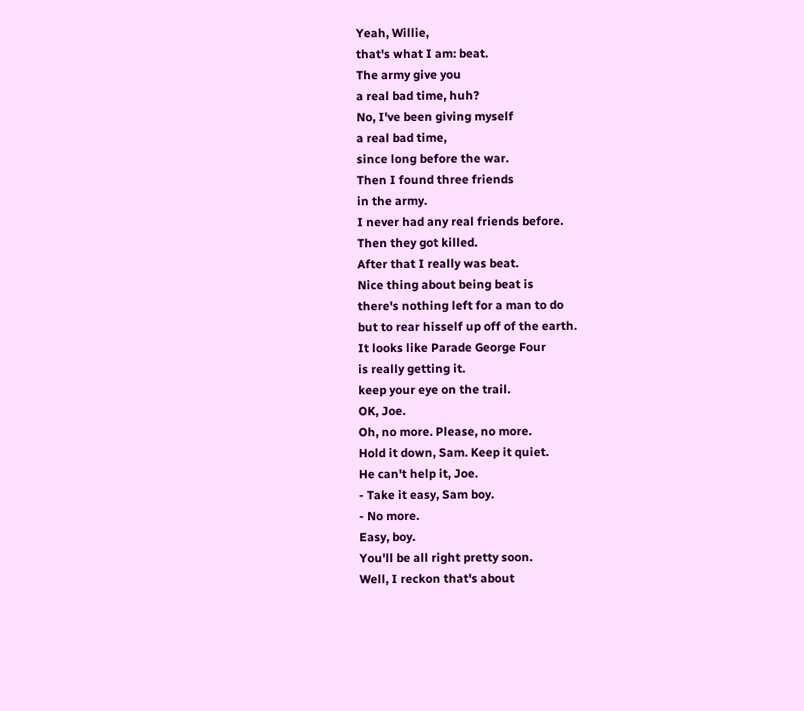Yeah, Willie,
that's what I am: beat.
The army give you
a real bad time, huh?
No, I've been giving myself
a real bad time,
since long before the war.
Then I found three friends
in the army.
I never had any real friends before.
Then they got killed.
After that I really was beat.
Nice thing about being beat is
there's nothing left for a man to do
but to rear hisself up off of the earth.
It looks like Parade George Four
is really getting it.
keep your eye on the trail.
OK, Joe.
Oh, no more. Please, no more.
Hold it down, Sam. Keep it quiet.
He can't help it, Joe.
- Take it easy, Sam boy.
- No more.
Easy, boy.
You'll be all right pretty soon.
Well, I reckon that's about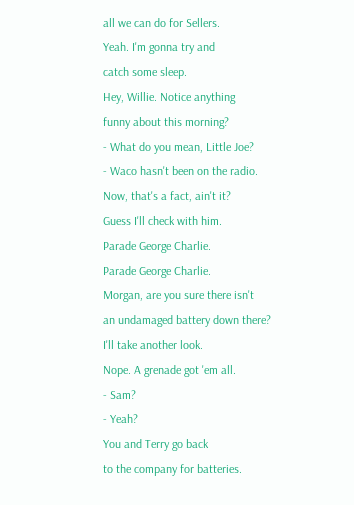all we can do for Sellers.
Yeah. I'm gonna try and
catch some sleep.
Hey, Willie. Notice anything
funny about this morning?
- What do you mean, Little Joe?
- Waco hasn't been on the radio.
Now, that's a fact, ain't it?
Guess I'll check with him.
Parade George Charlie.
Parade George Charlie.
Morgan, are you sure there isn't
an undamaged battery down there?
I'll take another look.
Nope. A grenade got 'em all.
- Sam?
- Yeah?
You and Terry go back
to the company for batteries.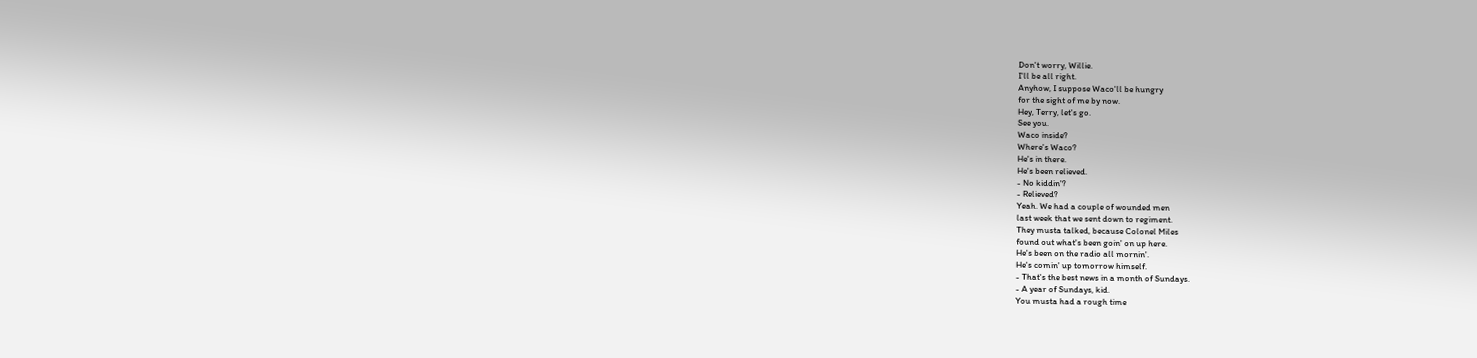Don't worry, Willie.
I'll be all right.
Anyhow, I suppose Waco'll be hungry
for the sight of me by now.
Hey, Terry, let's go.
See you.
Waco inside?
Where's Waco?
He's in there.
He's been relieved.
- No kiddin'?
- Relieved?
Yeah. We had a couple of wounded men
last week that we sent down to regiment.
They musta talked, because Colonel Miles
found out what's been goin' on up here.
He's been on the radio all mornin'.
He's comin' up tomorrow himself.
- That's the best news in a month of Sundays.
- A year of Sundays, kid.
You musta had a rough time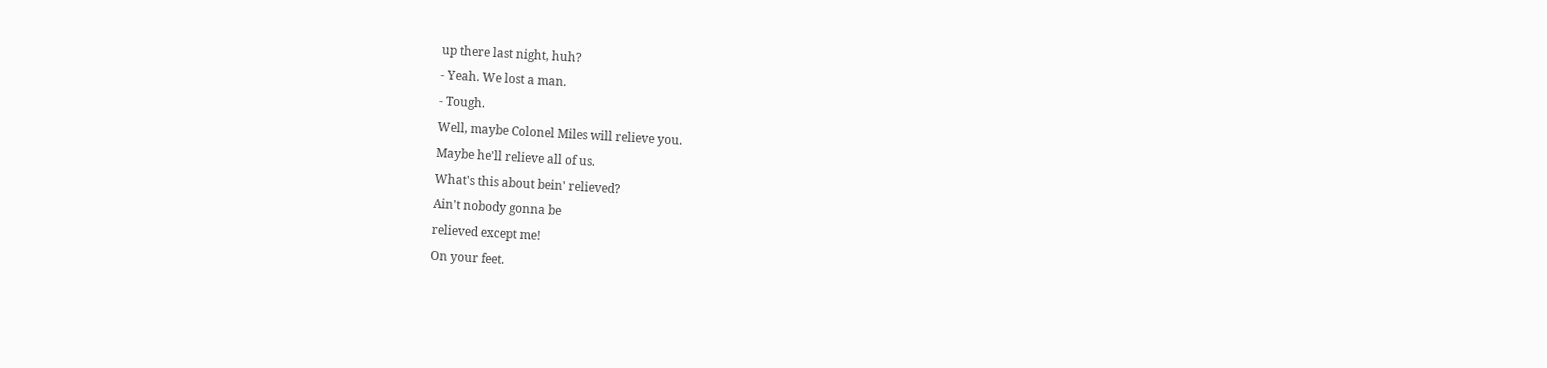up there last night, huh?
- Yeah. We lost a man.
- Tough.
Well, maybe Colonel Miles will relieve you.
Maybe he'll relieve all of us.
What's this about bein' relieved?
Ain't nobody gonna be
relieved except me!
On your feet.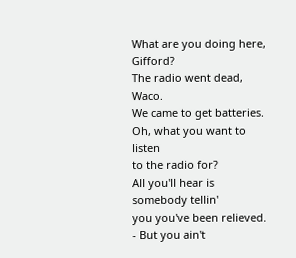What are you doing here, Gifford?
The radio went dead, Waco.
We came to get batteries.
Oh, what you want to listen
to the radio for?
All you'll hear is somebody tellin'
you you've been relieved.
- But you ain't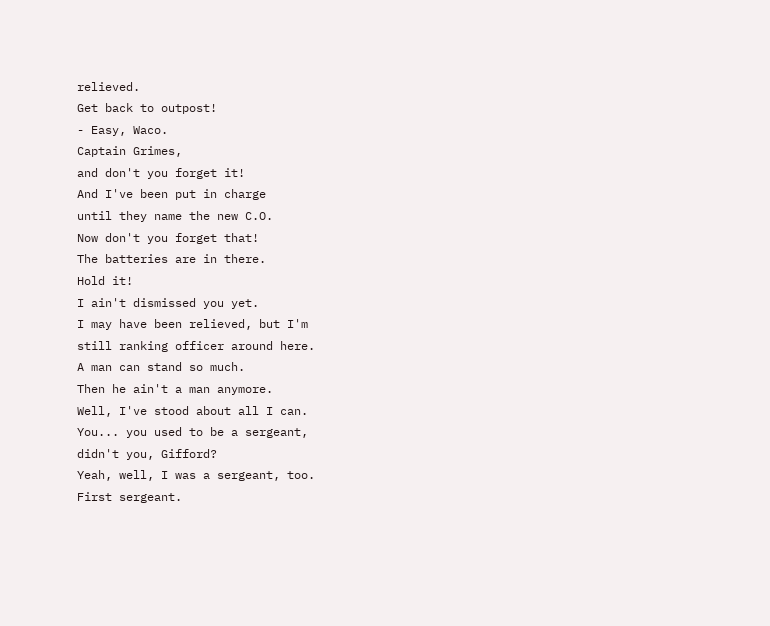relieved.
Get back to outpost!
- Easy, Waco.
Captain Grimes,
and don't you forget it!
And I've been put in charge
until they name the new C.O.
Now don't you forget that!
The batteries are in there.
Hold it!
I ain't dismissed you yet.
I may have been relieved, but I'm
still ranking officer around here.
A man can stand so much.
Then he ain't a man anymore.
Well, I've stood about all I can.
You... you used to be a sergeant,
didn't you, Gifford?
Yeah, well, I was a sergeant, too.
First sergeant.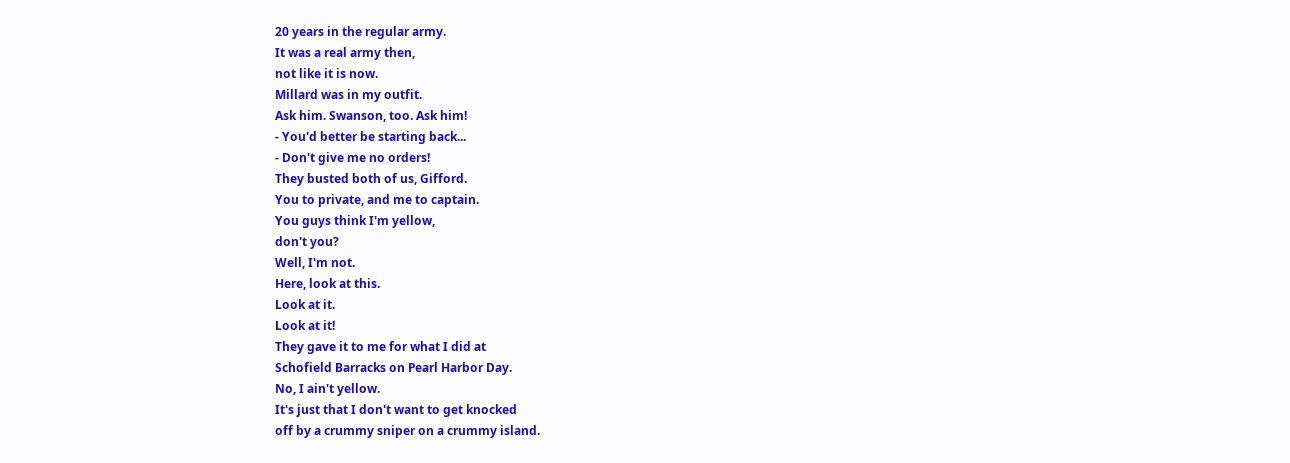20 years in the regular army.
It was a real army then,
not like it is now.
Millard was in my outfit.
Ask him. Swanson, too. Ask him!
- You'd better be starting back...
- Don't give me no orders!
They busted both of us, Gifford.
You to private, and me to captain.
You guys think I'm yellow,
don't you?
Well, I'm not.
Here, look at this.
Look at it.
Look at it!
They gave it to me for what I did at
Schofield Barracks on Pearl Harbor Day.
No, I ain't yellow.
It's just that I don't want to get knocked
off by a crummy sniper on a crummy island.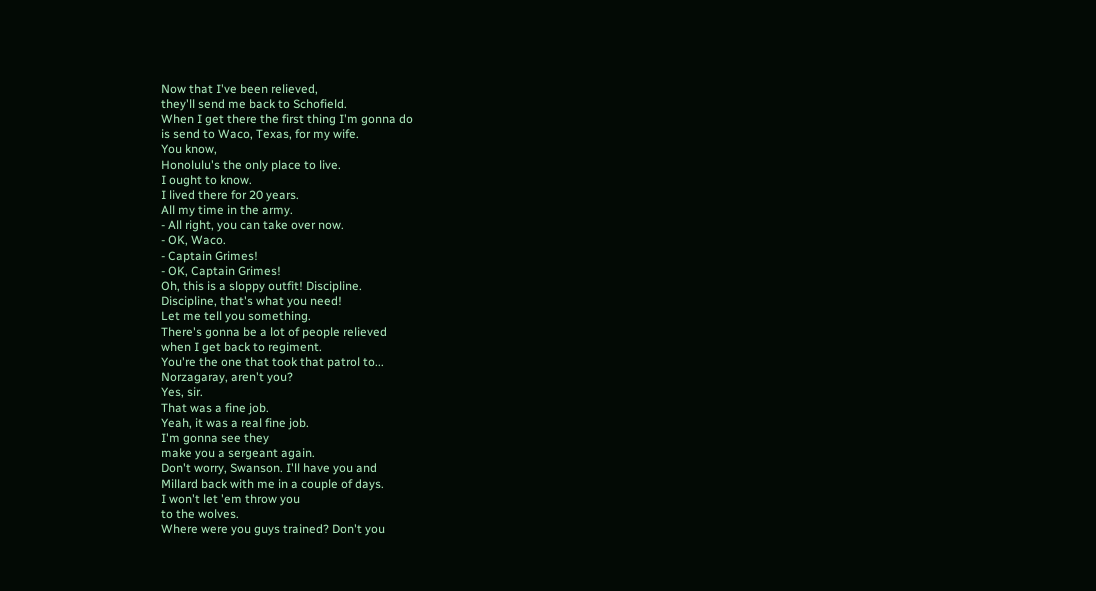Now that I've been relieved,
they'll send me back to Schofield.
When I get there the first thing I'm gonna do
is send to Waco, Texas, for my wife.
You know,
Honolulu's the only place to live.
I ought to know.
I lived there for 20 years.
All my time in the army.
- All right, you can take over now.
- OK, Waco.
- Captain Grimes!
- OK, Captain Grimes!
Oh, this is a sloppy outfit! Discipline.
Discipline, that's what you need!
Let me tell you something.
There's gonna be a lot of people relieved
when I get back to regiment.
You're the one that took that patrol to...
Norzagaray, aren't you?
Yes, sir.
That was a fine job.
Yeah, it was a real fine job.
I'm gonna see they
make you a sergeant again.
Don't worry, Swanson. I'll have you and
Millard back with me in a couple of days.
I won't let 'em throw you
to the wolves.
Where were you guys trained? Don't you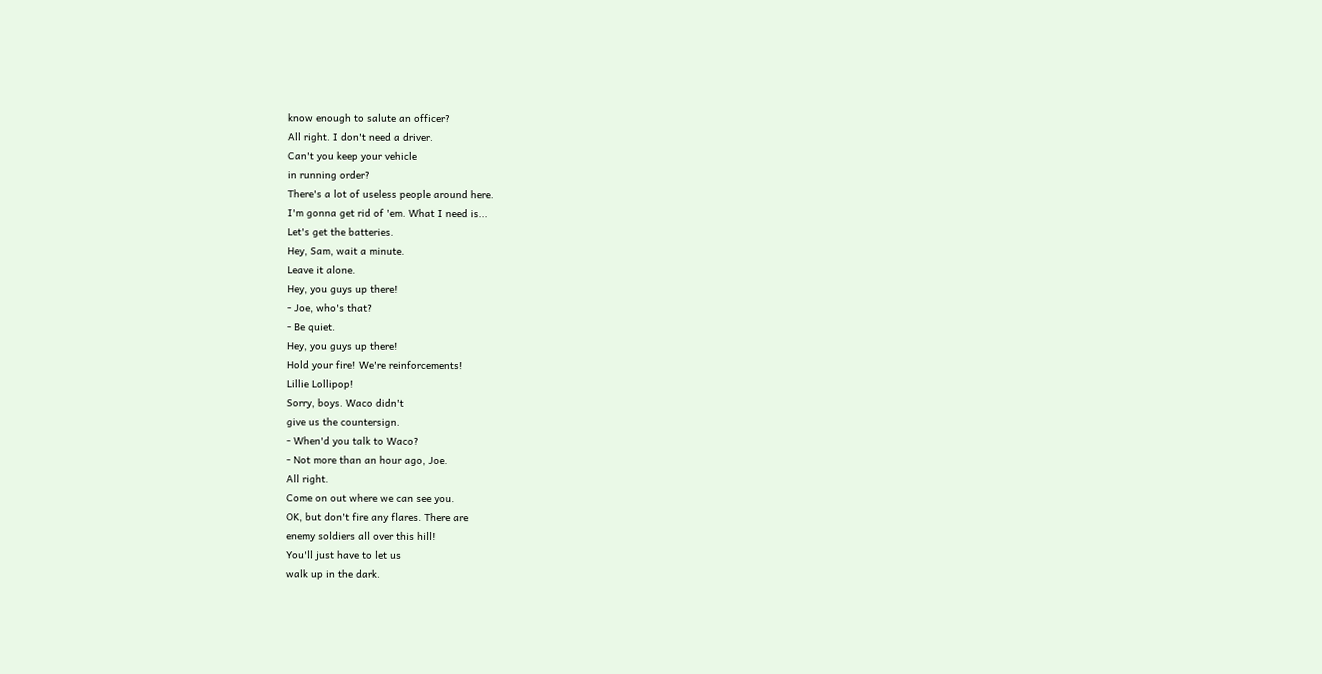know enough to salute an officer?
All right. I don't need a driver.
Can't you keep your vehicle
in running order?
There's a lot of useless people around here.
I'm gonna get rid of 'em. What I need is...
Let's get the batteries.
Hey, Sam, wait a minute.
Leave it alone.
Hey, you guys up there!
- Joe, who's that?
- Be quiet.
Hey, you guys up there!
Hold your fire! We're reinforcements!
Lillie Lollipop!
Sorry, boys. Waco didn't
give us the countersign.
- When'd you talk to Waco?
- Not more than an hour ago, Joe.
All right.
Come on out where we can see you.
OK, but don't fire any flares. There are
enemy soldiers all over this hill!
You'll just have to let us
walk up in the dark.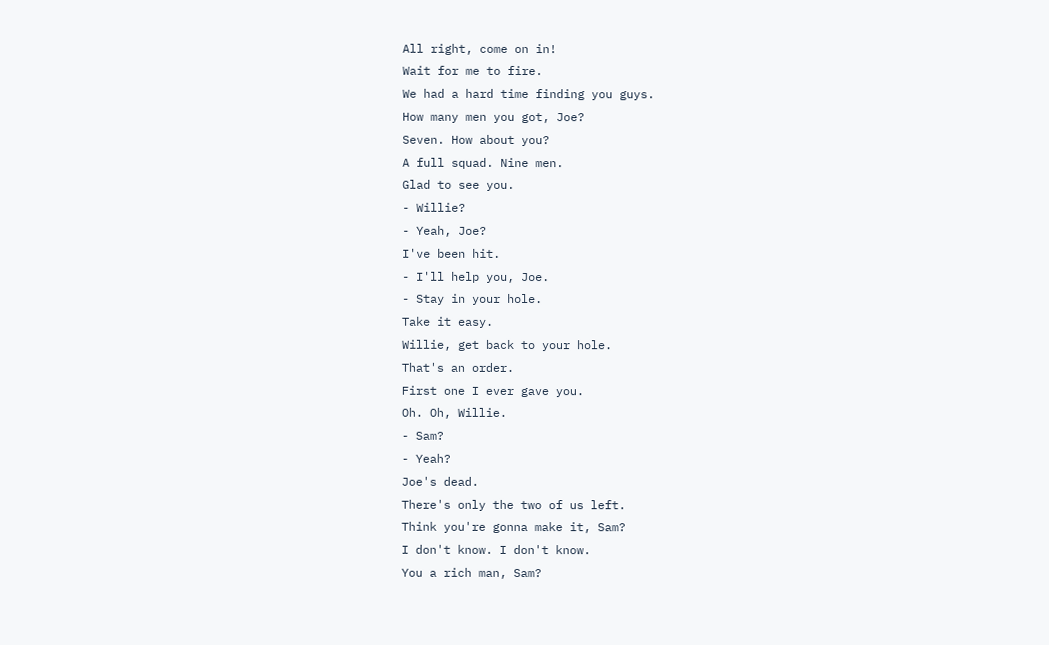All right, come on in!
Wait for me to fire.
We had a hard time finding you guys.
How many men you got, Joe?
Seven. How about you?
A full squad. Nine men.
Glad to see you.
- Willie?
- Yeah, Joe?
I've been hit.
- I'll help you, Joe.
- Stay in your hole.
Take it easy.
Willie, get back to your hole.
That's an order.
First one I ever gave you.
Oh. Oh, Willie.
- Sam?
- Yeah?
Joe's dead.
There's only the two of us left.
Think you're gonna make it, Sam?
I don't know. I don't know.
You a rich man, Sam?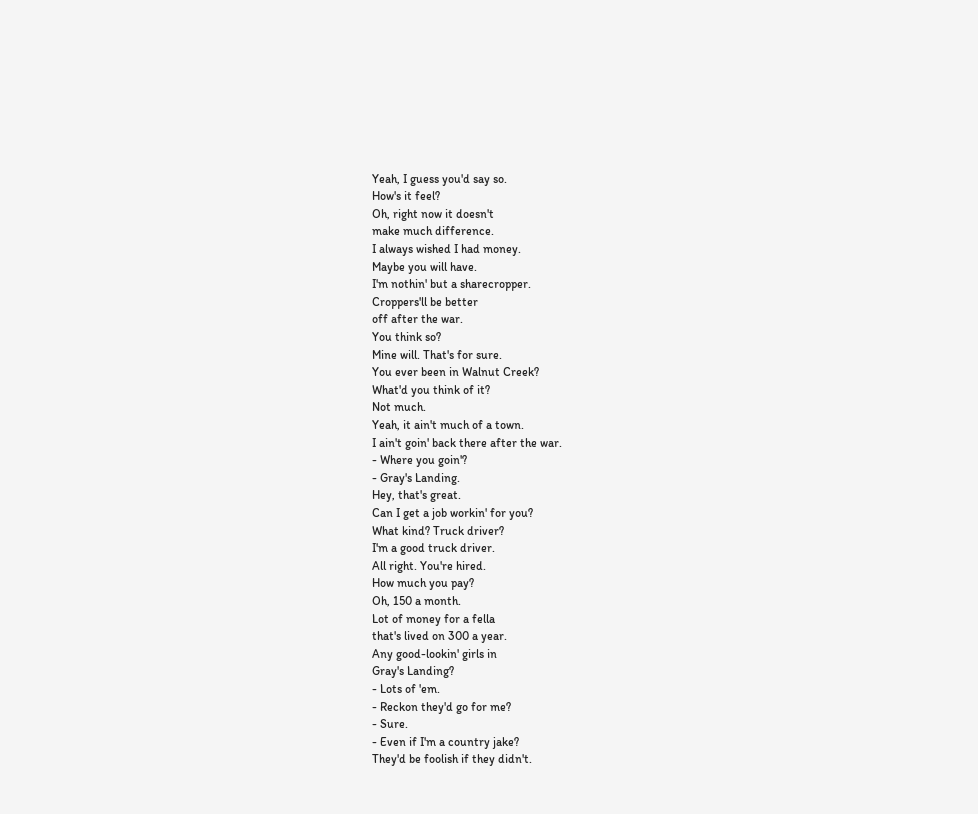Yeah, I guess you'd say so.
How's it feel?
Oh, right now it doesn't
make much difference.
I always wished I had money.
Maybe you will have.
I'm nothin' but a sharecropper.
Croppers'll be better
off after the war.
You think so?
Mine will. That's for sure.
You ever been in Walnut Creek?
What'd you think of it?
Not much.
Yeah, it ain't much of a town.
I ain't goin' back there after the war.
- Where you goin'?
- Gray's Landing.
Hey, that's great.
Can I get a job workin' for you?
What kind? Truck driver?
I'm a good truck driver.
All right. You're hired.
How much you pay?
Oh, 150 a month.
Lot of money for a fella
that's lived on 300 a year.
Any good-lookin' girls in
Gray's Landing?
- Lots of 'em.
- Reckon they'd go for me?
- Sure.
- Even if I'm a country jake?
They'd be foolish if they didn't.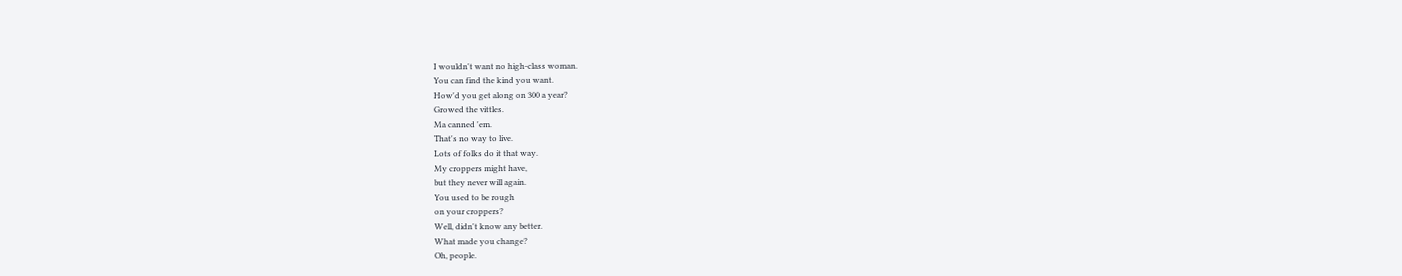I wouldn't want no high-class woman.
You can find the kind you want.
How'd you get along on 300 a year?
Growed the vittles.
Ma canned 'em.
That's no way to live.
Lots of folks do it that way.
My croppers might have,
but they never will again.
You used to be rough
on your croppers?
Well, didn't know any better.
What made you change?
Oh, people.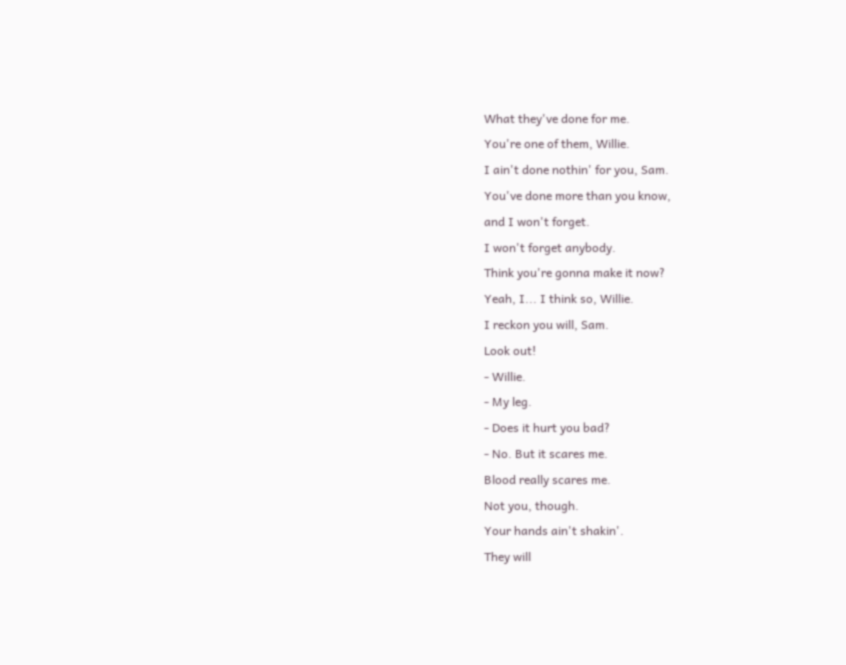What they've done for me.
You're one of them, Willie.
I ain't done nothin' for you, Sam.
You've done more than you know,
and I won't forget.
I won't forget anybody.
Think you're gonna make it now?
Yeah, I... I think so, Willie.
I reckon you will, Sam.
Look out!
- Willie.
- My leg.
- Does it hurt you bad?
- No. But it scares me.
Blood really scares me.
Not you, though.
Your hands ain't shakin'.
They will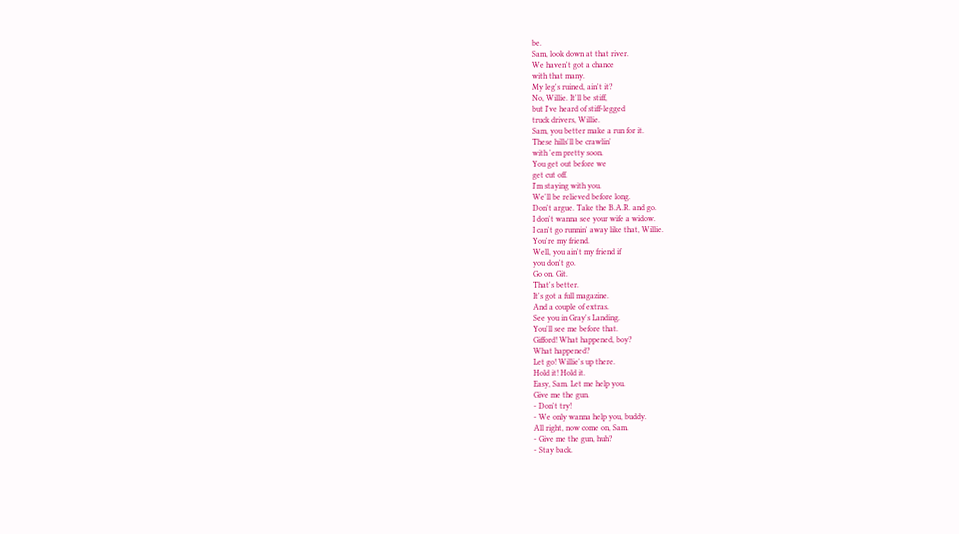be.
Sam, look down at that river.
We haven't got a chance
with that many.
My leg's ruined, ain't it?
No, Willie. It'll be stiff,
but I've heard of stiff-legged
truck drivers, Willie.
Sam, you better make a run for it.
These hills'll be crawlin'
with 'em pretty soon.
You get out before we
get cut off.
I'm staying with you.
We'll be relieved before long.
Don't argue. Take the B.A.R. and go.
I don't wanna see your wife a widow.
I can't go runnin' away like that, Willie.
You're my friend.
Well, you ain't my friend if
you don't go.
Go on. Git.
That's better.
It's got a full magazine.
And a couple of extras.
See you in Gray's Landing.
You'll see me before that.
Gifford! What happened, boy?
What happened?
Let go! Willie's up there.
Hold it! Hold it.
Easy, Sam. Let me help you.
Give me the gun.
- Don't try!
- We only wanna help you, buddy.
All right, now come on, Sam.
- Give me the gun, huh?
- Stay back.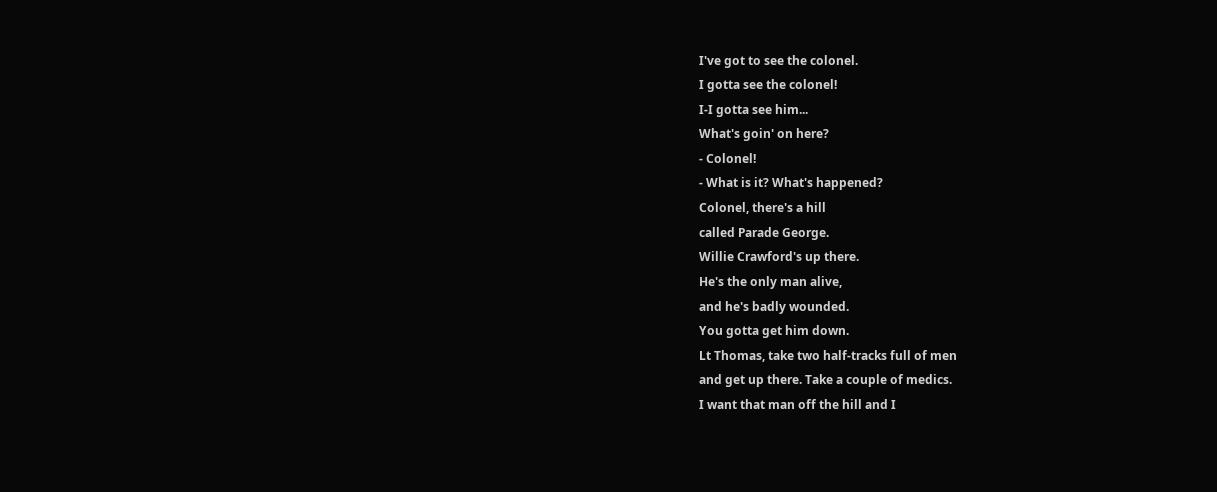I've got to see the colonel.
I gotta see the colonel!
I-I gotta see him...
What's goin' on here?
- Colonel!
- What is it? What's happened?
Colonel, there's a hill
called Parade George.
Willie Crawford's up there.
He's the only man alive,
and he's badly wounded.
You gotta get him down.
Lt Thomas, take two half-tracks full of men
and get up there. Take a couple of medics.
I want that man off the hill and I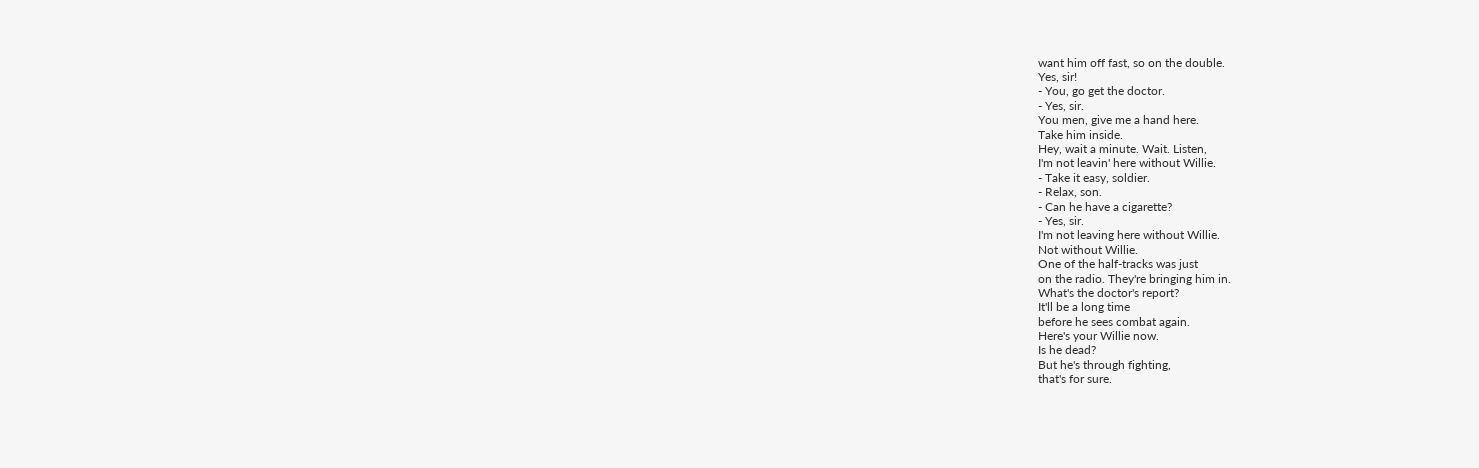want him off fast, so on the double.
Yes, sir!
- You, go get the doctor.
- Yes, sir.
You men, give me a hand here.
Take him inside.
Hey, wait a minute. Wait. Listen,
I'm not leavin' here without Willie.
- Take it easy, soldier.
- Relax, son.
- Can he have a cigarette?
- Yes, sir.
I'm not leaving here without Willie.
Not without Willie.
One of the half-tracks was just
on the radio. They're bringing him in.
What's the doctor's report?
It'll be a long time
before he sees combat again.
Here's your Willie now.
Is he dead?
But he's through fighting,
that's for sure.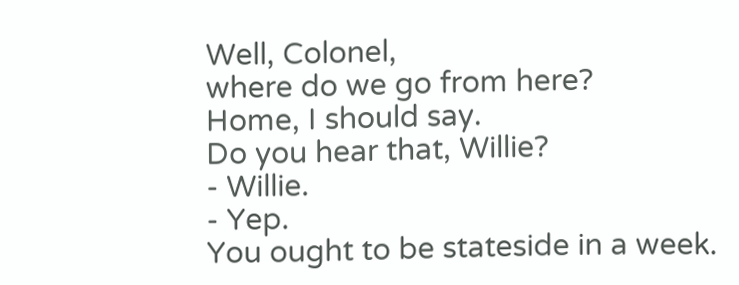Well, Colonel,
where do we go from here?
Home, I should say.
Do you hear that, Willie?
- Willie.
- Yep.
You ought to be stateside in a week.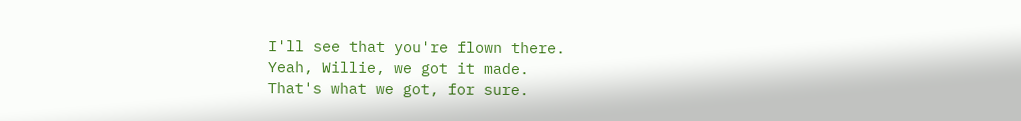I'll see that you're flown there.
Yeah, Willie, we got it made.
That's what we got, for sure.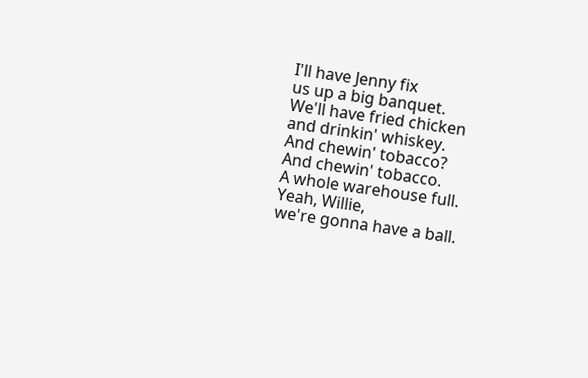I'll have Jenny fix
us up a big banquet.
We'll have fried chicken
and drinkin' whiskey.
And chewin' tobacco?
And chewin' tobacco.
A whole warehouse full.
Yeah, Willie,
we're gonna have a ball.